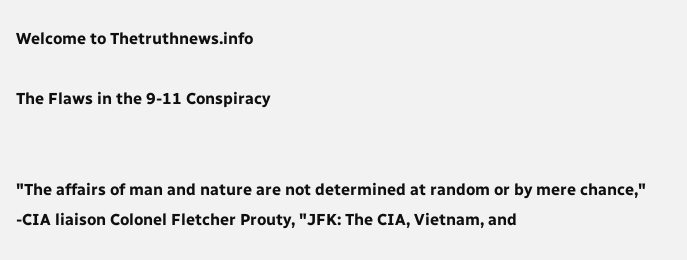Welcome to Thetruthnews.info

The Flaws in the 9-11 Conspiracy


"The affairs of man and nature are not determined at random or by mere chance," -CIA liaison Colonel Fletcher Prouty, "JFK: The CIA, Vietnam, and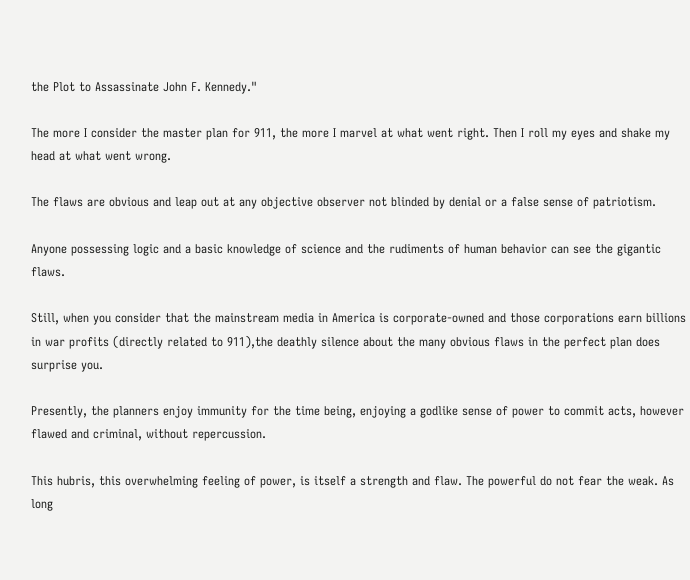the Plot to Assassinate John F. Kennedy."

The more I consider the master plan for 911, the more I marvel at what went right. Then I roll my eyes and shake my head at what went wrong.

The flaws are obvious and leap out at any objective observer not blinded by denial or a false sense of patriotism.

Anyone possessing logic and a basic knowledge of science and the rudiments of human behavior can see the gigantic flaws.

Still, when you consider that the mainstream media in America is corporate-owned and those corporations earn billions in war profits (directly related to 911),the deathly silence about the many obvious flaws in the perfect plan does surprise you.

Presently, the planners enjoy immunity for the time being, enjoying a godlike sense of power to commit acts, however flawed and criminal, without repercussion.

This hubris, this overwhelming feeling of power, is itself a strength and flaw. The powerful do not fear the weak. As long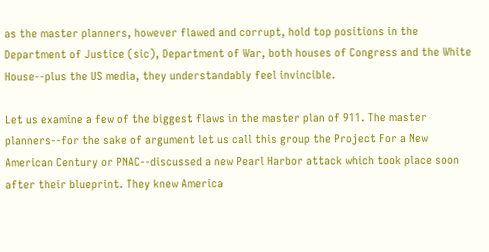as the master planners, however flawed and corrupt, hold top positions in the Department of Justice (sic), Department of War, both houses of Congress and the White House--plus the US media, they understandably feel invincible.

Let us examine a few of the biggest flaws in the master plan of 911. The master planners--for the sake of argument let us call this group the Project For a New American Century or PNAC--discussed a new Pearl Harbor attack which took place soon after their blueprint. They knew America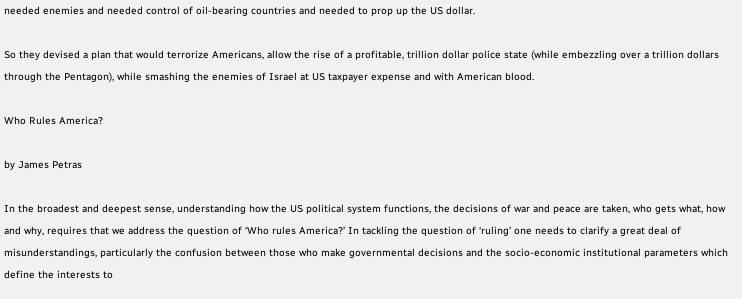needed enemies and needed control of oil-bearing countries and needed to prop up the US dollar.

So they devised a plan that would terrorize Americans, allow the rise of a profitable, trillion dollar police state (while embezzling over a trillion dollars through the Pentagon), while smashing the enemies of Israel at US taxpayer expense and with American blood.

Who Rules America?

by James Petras

In the broadest and deepest sense, understanding how the US political system functions, the decisions of war and peace are taken, who gets what, how and why, requires that we address the question of ‘Who rules America?’ In tackling the question of ‘ruling’ one needs to clarify a great deal of misunderstandings, particularly the confusion between those who make governmental decisions and the socio-economic institutional parameters which define the interests to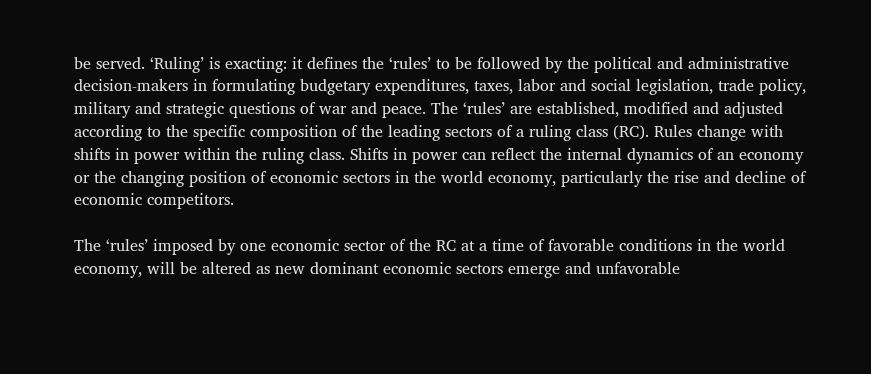be served. ‘Ruling’ is exacting: it defines the ‘rules’ to be followed by the political and administrative decision-makers in formulating budgetary expenditures, taxes, labor and social legislation, trade policy, military and strategic questions of war and peace. The ‘rules’ are established, modified and adjusted according to the specific composition of the leading sectors of a ruling class (RC). Rules change with shifts in power within the ruling class. Shifts in power can reflect the internal dynamics of an economy or the changing position of economic sectors in the world economy, particularly the rise and decline of economic competitors.

The ‘rules’ imposed by one economic sector of the RC at a time of favorable conditions in the world economy, will be altered as new dominant economic sectors emerge and unfavorable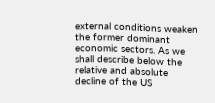external conditions weaken the former dominant economic sectors. As we shall describe below the relative and absolute decline of the US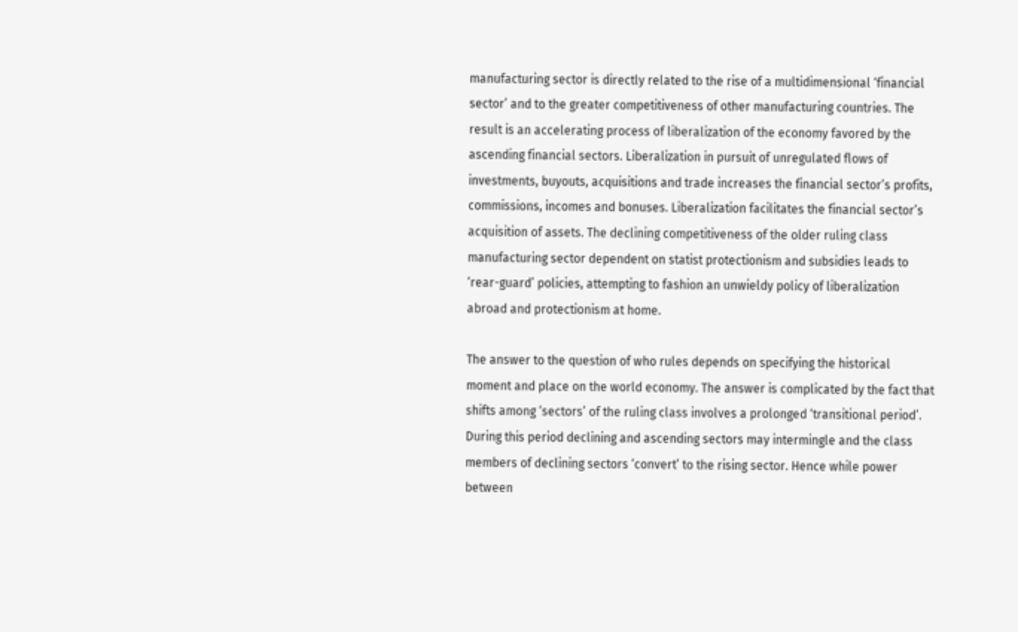manufacturing sector is directly related to the rise of a multidimensional ‘financial sector’ and to the greater competitiveness of other manufacturing countries. The result is an accelerating process of liberalization of the economy favored by the ascending financial sectors. Liberalization in pursuit of unregulated flows of investments, buyouts, acquisitions and trade increases the financial sector’s profits, commissions, incomes and bonuses. Liberalization facilitates the financial sector’s acquisition of assets. The declining competitiveness of the older ruling class manufacturing sector dependent on statist protectionism and subsidies leads to ‘rear-guard’ policies, attempting to fashion an unwieldy policy of liberalization abroad and protectionism at home.

The answer to the question of who rules depends on specifying the historical moment and place on the world economy. The answer is complicated by the fact that shifts among ‘sectors’ of the ruling class involves a prolonged ‘transitional period’. During this period declining and ascending sectors may intermingle and the class members of declining sectors ‘convert’ to the rising sector. Hence while power between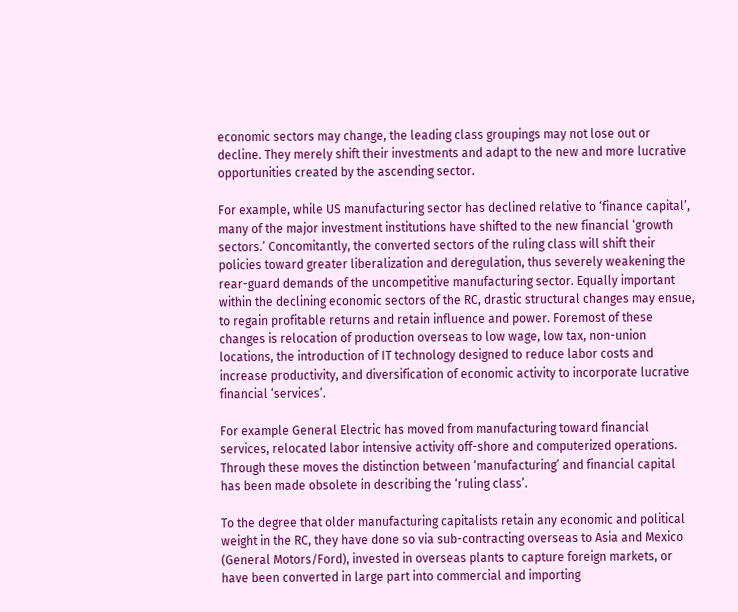economic sectors may change, the leading class groupings may not lose out or decline. They merely shift their investments and adapt to the new and more lucrative opportunities created by the ascending sector.

For example, while US manufacturing sector has declined relative to ‘finance capital’, many of the major investment institutions have shifted to the new financial ‘growth sectors.’ Concomitantly, the converted sectors of the ruling class will shift their policies toward greater liberalization and deregulation, thus severely weakening the rear-guard demands of the uncompetitive manufacturing sector. Equally important within the declining economic sectors of the RC, drastic structural changes may ensue, to regain profitable returns and retain influence and power. Foremost of these changes is relocation of production overseas to low wage, low tax, non-union locations, the introduction of IT technology designed to reduce labor costs and increase productivity, and diversification of economic activity to incorporate lucrative financial ‘services’.

For example General Electric has moved from manufacturing toward financial services, relocated labor intensive activity off-shore and computerized operations. Through these moves the distinction between ‘manufacturing’ and financial capital has been made obsolete in describing the ‘ruling class’.

To the degree that older manufacturing capitalists retain any economic and political weight in the RC, they have done so via sub-contracting overseas to Asia and Mexico (General Motors/Ford), invested in overseas plants to capture foreign markets, or have been converted in large part into commercial and importing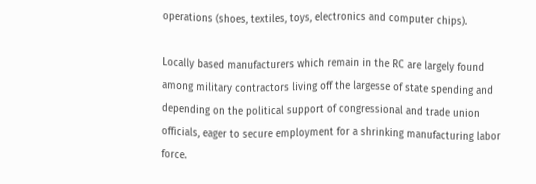operations (shoes, textiles, toys, electronics and computer chips).

Locally based manufacturers which remain in the RC are largely found among military contractors living off the largesse of state spending and depending on the political support of congressional and trade union officials, eager to secure employment for a shrinking manufacturing labor force.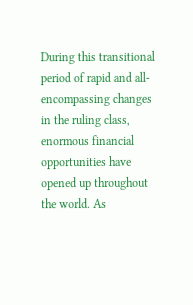During this transitional period of rapid and all-encompassing changes in the ruling class, enormous financial opportunities have opened up throughout the world. As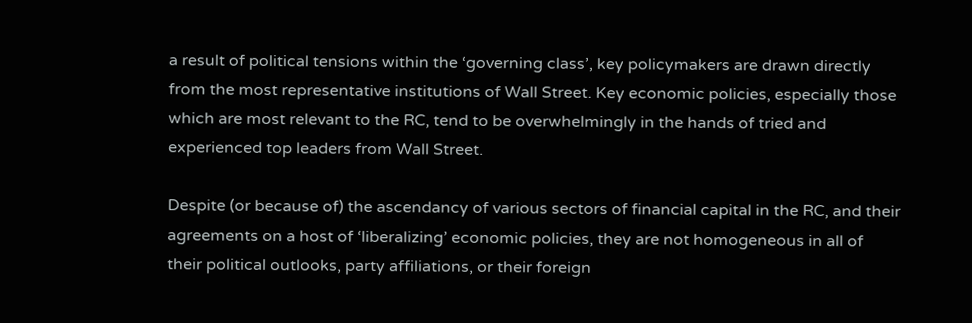a result of political tensions within the ‘governing class’, key policymakers are drawn directly from the most representative institutions of Wall Street. Key economic policies, especially those which are most relevant to the RC, tend to be overwhelmingly in the hands of tried and experienced top leaders from Wall Street.

Despite (or because of) the ascendancy of various sectors of financial capital in the RC, and their agreements on a host of ‘liberalizing’ economic policies, they are not homogeneous in all of their political outlooks, party affiliations, or their foreign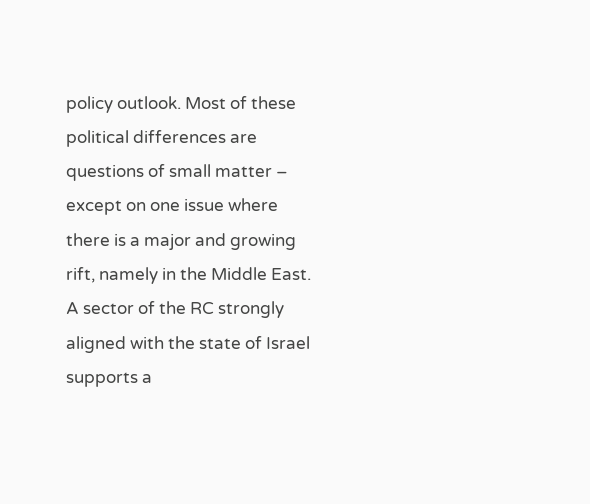policy outlook. Most of these political differences are questions of small matter – except on one issue where there is a major and growing rift, namely in the Middle East. A sector of the RC strongly aligned with the state of Israel supports a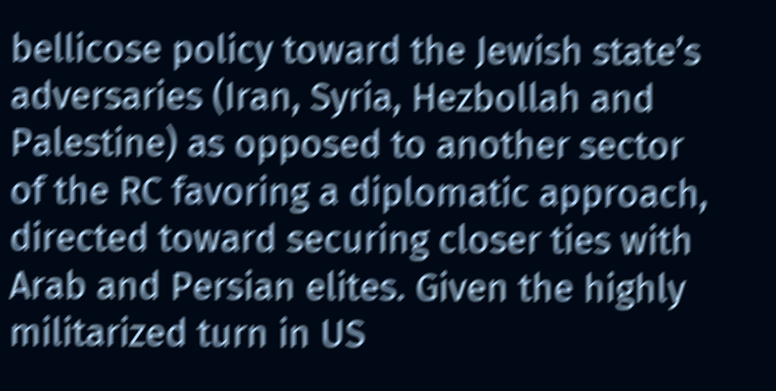bellicose policy toward the Jewish state’s adversaries (Iran, Syria, Hezbollah and Palestine) as opposed to another sector of the RC favoring a diplomatic approach, directed toward securing closer ties with Arab and Persian elites. Given the highly militarized turn in US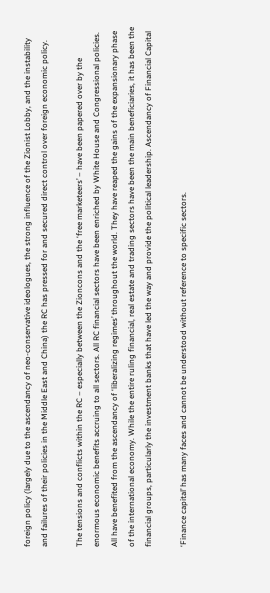foreign policy (largely due to the ascendancy of neo-conservative ideologues, the strong influence of the Zionist Lobby, and the instability and failures of their policies in the Middle East and China) the RC has pressed for and secured direct control over foreign economic policy.

The tensions and conflicts within the RC – especially between the Zioncons and the ‘free marketeers’ – have been papered over by the enormous economic benefits accruing to all sectors. All RC financial sectors have been enriched by White House and Congressional policies. All have benefited from the ascendancy of ‘liberalizing regimes’ throughout the world. They have reaped the gains of the expansionary phase of the international economy. While the entire ruling financial, real estate and trading sectors have been the main beneficiaries, it has been the financial groups, particularly the investment banks that have led the way and provide the political leadership. Ascendancy of Financial Capital

‘Finance capital’ has many faces and cannot be understood without reference to specific sectors.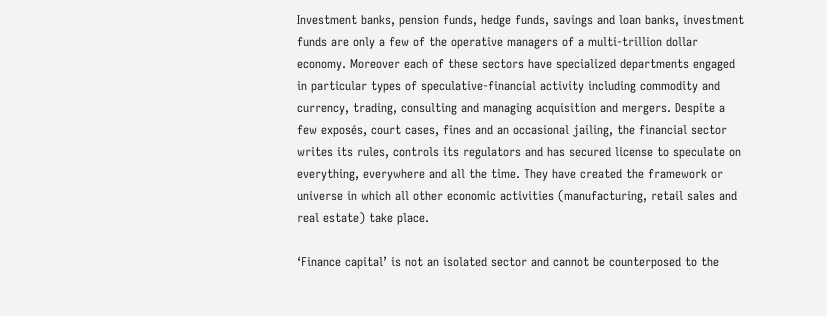Investment banks, pension funds, hedge funds, savings and loan banks, investment funds are only a few of the operative managers of a multi-trillion dollar economy. Moreover each of these sectors have specialized departments engaged in particular types of speculative-financial activity including commodity and currency, trading, consulting and managing acquisition and mergers. Despite a few exposés, court cases, fines and an occasional jailing, the financial sector writes its rules, controls its regulators and has secured license to speculate on everything, everywhere and all the time. They have created the framework or universe in which all other economic activities (manufacturing, retail sales and real estate) take place.

‘Finance capital’ is not an isolated sector and cannot be counterposed to the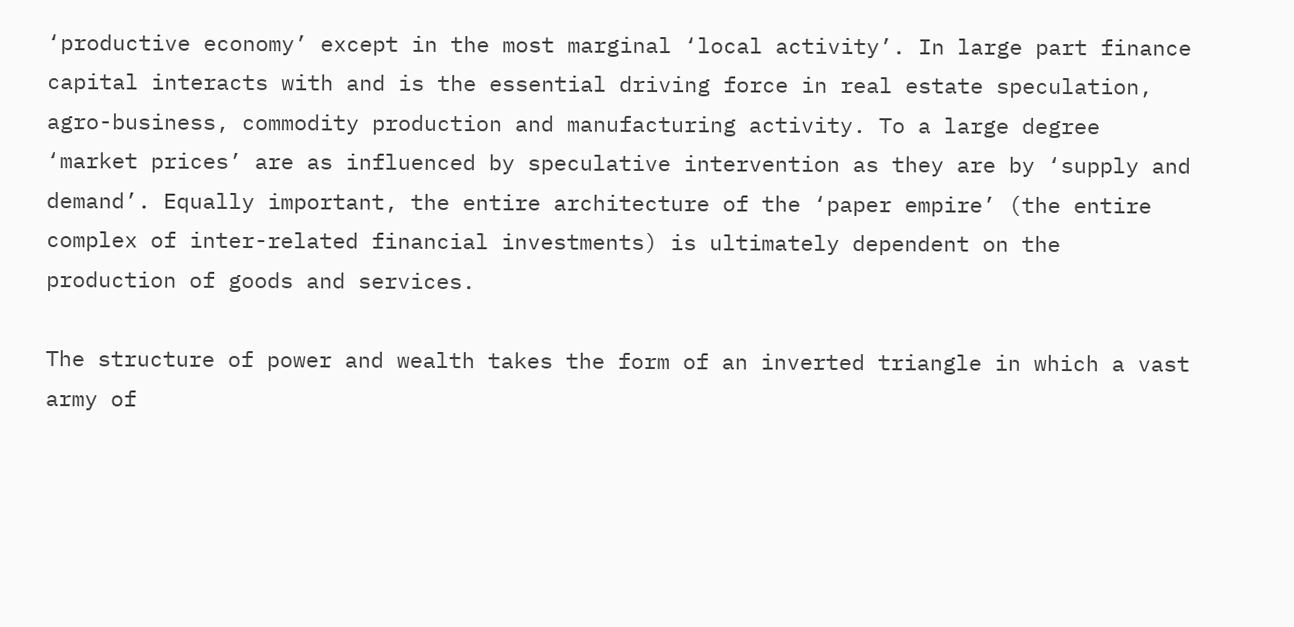‘productive economy’ except in the most marginal ‘local activity’. In large part finance capital interacts with and is the essential driving force in real estate speculation, agro-business, commodity production and manufacturing activity. To a large degree ‘market prices’ are as influenced by speculative intervention as they are by ‘supply and demand’. Equally important, the entire architecture of the ‘paper empire’ (the entire complex of inter-related financial investments) is ultimately dependent on the production of goods and services.

The structure of power and wealth takes the form of an inverted triangle in which a vast army of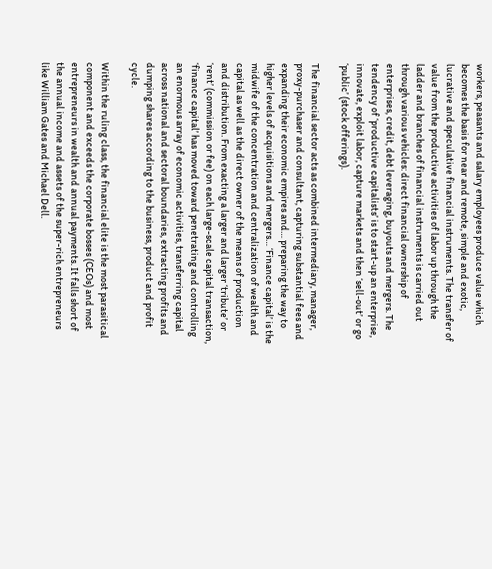workers, peasants and salary employees produce value which becomes the basis for near and remote, simple and exotic, lucrative and speculative financial instruments. The transfer of value from the productive activities of labor up through the ladder and branches of financial instruments is carried out through various vehicles: direct financial ownership of enterprises, credit, debt leveraging, buyouts and mergers. The tendency of ‘productive capitalists’ is to start-up an enterprise, innovate, exploit labor, capture markets and then ‘sell-out’ or go ‘public’ (stock offerings).

The financial sector acts as combined intermediary, manager, proxy-purchaser and consultant, capturing substantial fees and expanding their economic empires and… preparing the way to higher levels of acquisitions and mergers… ‘Finance capital’ is the midwife of the concentration and centralization of wealth and capital as well as the direct owner of the means of production and distribution. From exacting a larger and larger ‘tribute’ or ‘rent’ (commission or fee) on each large-scale capital transaction, ‘finance capital’ has moved toward penetrating and controlling an enormous array of economic activities, transferring capital across national and sectoral boundaries, extracting profits and dumping shares according to the business, product and profit cycle.

Within the ruling class, the financial elite is the most parasitical component and exceeds the corporate bosses (CEOs) and most entrepreneurs in wealth and annual payments. It falls short of the annual income and assets of the super-rich entrepreneurs like William Gates and Michael Dell.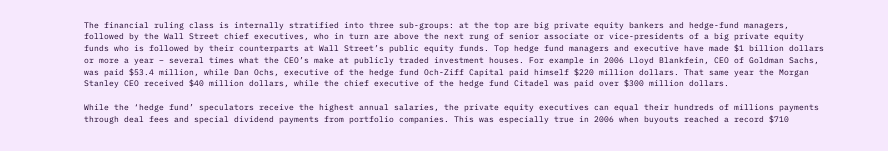The financial ruling class is internally stratified into three sub-groups: at the top are big private equity bankers and hedge-fund managers, followed by the Wall Street chief executives, who in turn are above the next rung of senior associate or vice-presidents of a big private equity funds who is followed by their counterparts at Wall Street’s public equity funds. Top hedge fund managers and executive have made $1 billion dollars or more a year – several times what the CEO’s make at publicly traded investment houses. For example in 2006 Lloyd Blankfein, CEO of Goldman Sachs, was paid $53.4 million, while Dan Ochs, executive of the hedge fund Och-Ziff Capital paid himself $220 million dollars. That same year the Morgan Stanley CEO received $40 million dollars, while the chief executive of the hedge fund Citadel was paid over $300 million dollars.

While the ‘hedge fund’ speculators receive the highest annual salaries, the private equity executives can equal their hundreds of millions payments through deal fees and special dividend payments from portfolio companies. This was especially true in 2006 when buyouts reached a record $710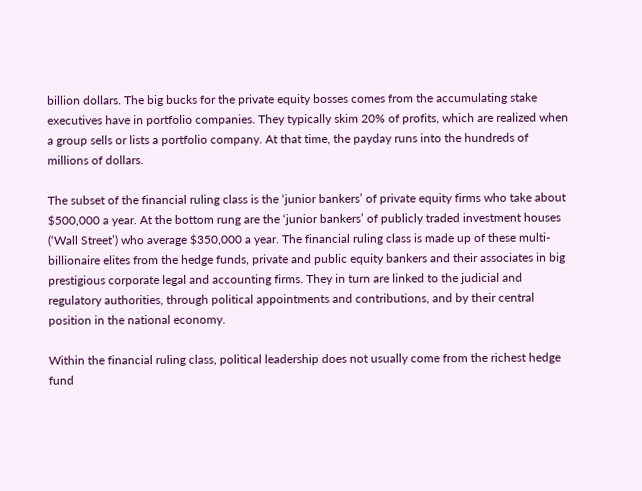billion dollars. The big bucks for the private equity bosses comes from the accumulating stake executives have in portfolio companies. They typically skim 20% of profits, which are realized when a group sells or lists a portfolio company. At that time, the payday runs into the hundreds of millions of dollars.

The subset of the financial ruling class is the ‘junior bankers’ of private equity firms who take about $500,000 a year. At the bottom rung are the ‘junior bankers’ of publicly traded investment houses (‘Wall Street’) who average $350,000 a year. The financial ruling class is made up of these multi-billionaire elites from the hedge funds, private and public equity bankers and their associates in big prestigious corporate legal and accounting firms. They in turn are linked to the judicial and regulatory authorities, through political appointments and contributions, and by their central position in the national economy.

Within the financial ruling class, political leadership does not usually come from the richest hedge fund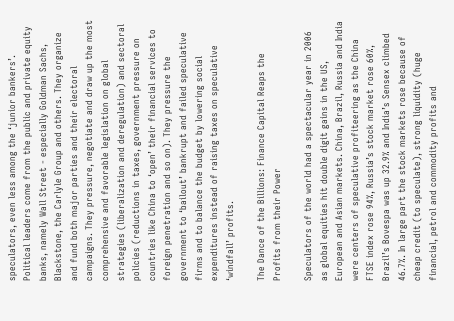speculators, even less among the ‘junior bankers’. Political leaders come from the public and private equity banks, namely Wall Street - especially Goldman Sachs, Blackstone, the Carlyle Group and others. They organize and fund both major parties and their electoral campaigns. They pressure, negotiate and draw up the most comprehensive and favorable legislation on global strategies (liberalization and deregulation) and sectoral policies (reductions in taxes, government pressure on countries like China to ‘open’ their financial services to foreign penetration and so on). They pressure the government to ‘bailout’ bankrupt and failed speculative firms and to balance the budget by lowering social expenditures instead of raising taxes on speculative ‘windfall’ profits.

The Dance of the Billions: Finance Capital Reaps the Profits from their Power

Speculators of the world had a spectacular year in 2006 as global equities hit double digit gains in the US, European and Asian markets. China, Brazil, Russia and India were centers of speculative profiteering as the China FTSE index rose 94%, Russia’s stock market rose 60%, Brazil’s Bovespa was up 32.9% and India’s Sensex climbed 46.7%. In large part the stock markets rose because of cheap credit (to speculate), strong liquidity (huge financial, petrol and commodity profits and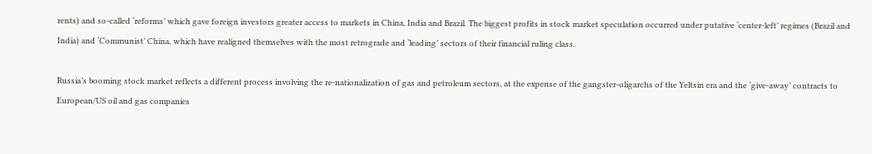rents) and so-called ‘reforms’ which gave foreign investors greater access to markets in China, India and Brazil. The biggest profits in stock market speculation occurred under putative ‘center-left’ regimes (Brazil and India) and ‘Communist’ China, which have realigned themselves with the most retrograde and ‘leading’ sectors of their financial ruling class.

Russia’s booming stock market reflects a different process involving the re-nationalization of gas and petroleum sectors, at the expense of the gangster-oligarchs of the Yeltsin era and the ‘give-away’ contracts to European/US oil and gas companies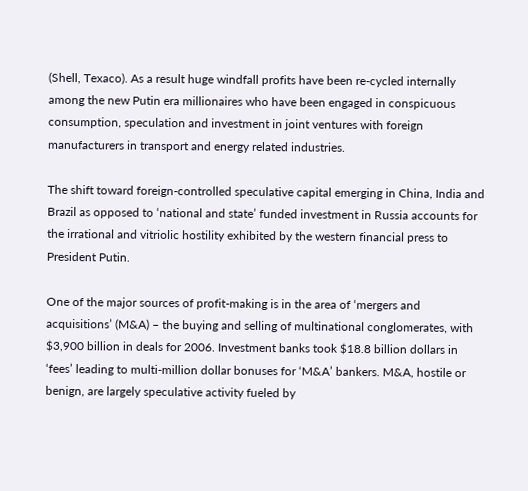(Shell, Texaco). As a result huge windfall profits have been re-cycled internally among the new Putin era millionaires who have been engaged in conspicuous consumption, speculation and investment in joint ventures with foreign manufacturers in transport and energy related industries.

The shift toward foreign-controlled speculative capital emerging in China, India and Brazil as opposed to ‘national and state’ funded investment in Russia accounts for the irrational and vitriolic hostility exhibited by the western financial press to President Putin.

One of the major sources of profit-making is in the area of ‘mergers and acquisitions’ (M&A) – the buying and selling of multinational conglomerates, with $3,900 billion in deals for 2006. Investment banks took $18.8 billion dollars in ‘fees’ leading to multi-million dollar bonuses for ‘M&A’ bankers. M&A, hostile or benign, are largely speculative activity fueled by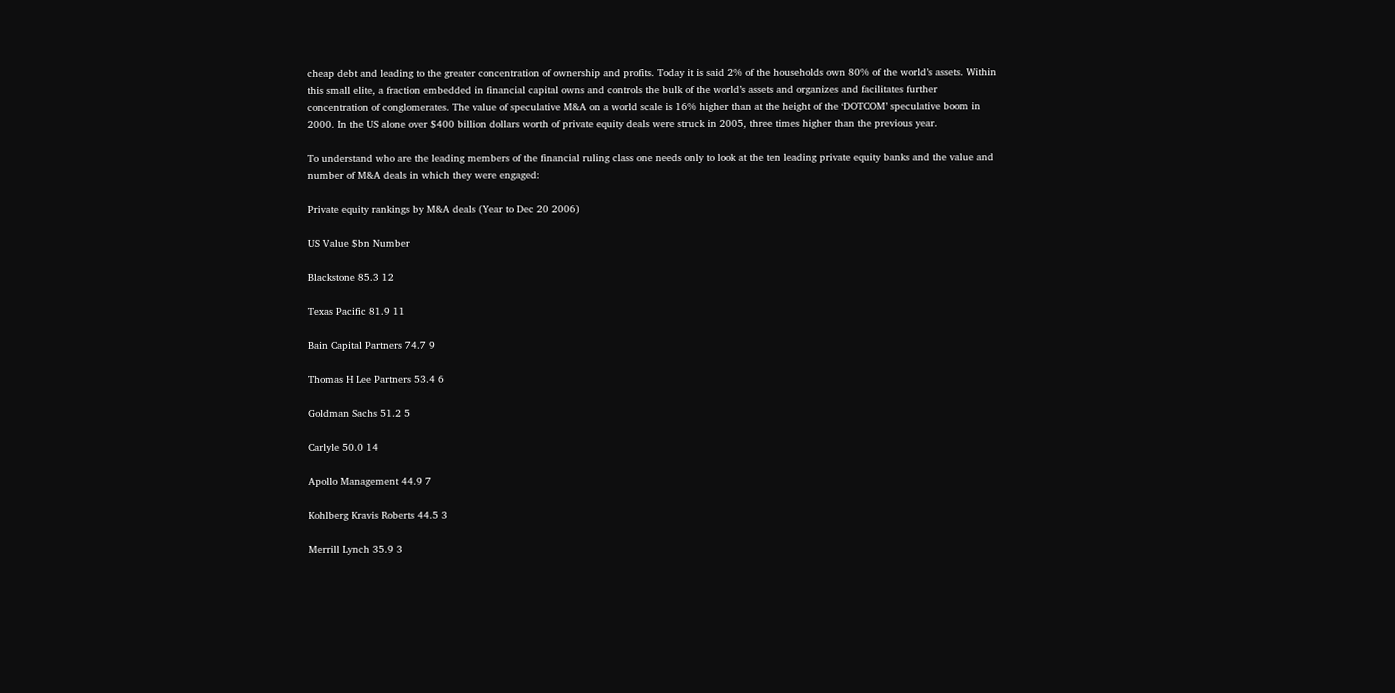cheap debt and leading to the greater concentration of ownership and profits. Today it is said 2% of the households own 80% of the world’s assets. Within this small elite, a fraction embedded in financial capital owns and controls the bulk of the world’s assets and organizes and facilitates further concentration of conglomerates. The value of speculative M&A on a world scale is 16% higher than at the height of the ‘DOTCOM’ speculative boom in 2000. In the US alone over $400 billion dollars worth of private equity deals were struck in 2005, three times higher than the previous year.

To understand who are the leading members of the financial ruling class one needs only to look at the ten leading private equity banks and the value and number of M&A deals in which they were engaged:

Private equity rankings by M&A deals (Year to Dec 20 2006)

US Value $bn Number

Blackstone 85.3 12

Texas Pacific 81.9 11

Bain Capital Partners 74.7 9

Thomas H Lee Partners 53.4 6

Goldman Sachs 51.2 5

Carlyle 50.0 14

Apollo Management 44.9 7

Kohlberg Kravis Roberts 44.5 3

Merrill Lynch 35.9 3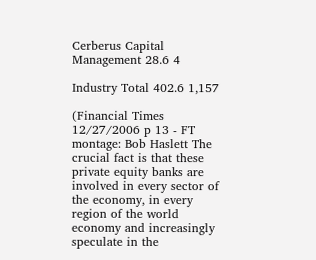Cerberus Capital Management 28.6 4

Industry Total 402.6 1,157

(Financial Times 12/27/2006 p 13 - FT montage: Bob Haslett The crucial fact is that these private equity banks are involved in every sector of the economy, in every region of the world economy and increasingly speculate in the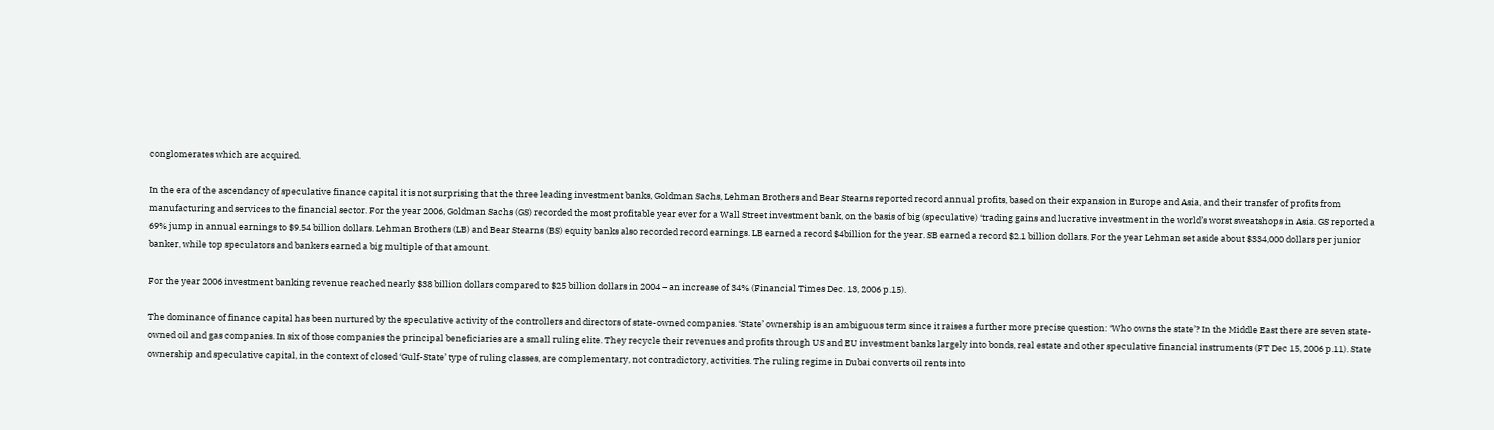conglomerates which are acquired.

In the era of the ascendancy of speculative finance capital it is not surprising that the three leading investment banks, Goldman Sachs, Lehman Brothers and Bear Stearns reported record annual profits, based on their expansion in Europe and Asia, and their transfer of profits from manufacturing and services to the financial sector. For the year 2006, Goldman Sachs (GS) recorded the most profitable year ever for a Wall Street investment bank, on the basis of big (speculative) ‘trading gains and lucrative investment in the world’s worst sweatshops in Asia. GS reported a 69% jump in annual earnings to $9.54 billion dollars. Lehman Brothers (LB) and Bear Stearns (BS) equity banks also recorded record earnings. LB earned a record $4billion for the year. SB earned a record $2.1 billion dollars. For the year Lehman set aside about $334,000 dollars per junior banker, while top speculators and bankers earned a big multiple of that amount.

For the year 2006 investment banking revenue reached nearly $38 billion dollars compared to $25 billion dollars in 2004 – an increase of 34% (Financial Times Dec. 13, 2006 p.15).

The dominance of finance capital has been nurtured by the speculative activity of the controllers and directors of state-owned companies. ‘State’ ownership is an ambiguous term since it raises a further more precise question: ‘Who owns the state’? In the Middle East there are seven state-owned oil and gas companies. In six of those companies the principal beneficiaries are a small ruling elite. They recycle their revenues and profits through US and EU investment banks largely into bonds, real estate and other speculative financial instruments (FT Dec 15, 2006 p.11). State ownership and speculative capital, in the context of closed ‘Gulf-State’ type of ruling classes, are complementary, not contradictory, activities. The ruling regime in Dubai converts oil rents into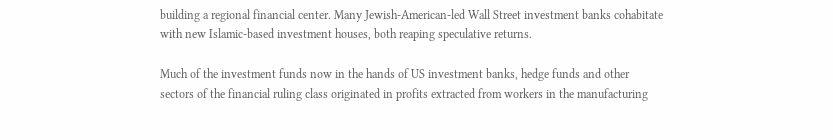building a regional financial center. Many Jewish-American-led Wall Street investment banks cohabitate with new Islamic-based investment houses, both reaping speculative returns.

Much of the investment funds now in the hands of US investment banks, hedge funds and other sectors of the financial ruling class originated in profits extracted from workers in the manufacturing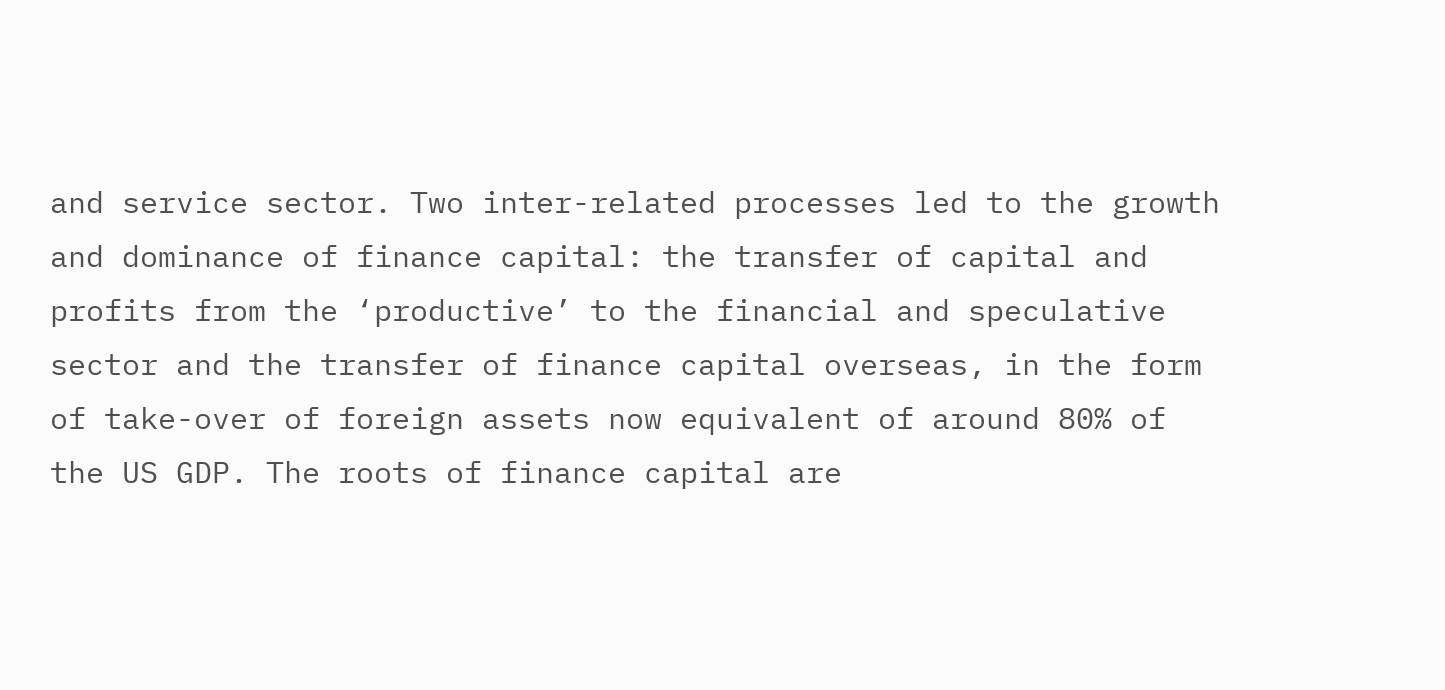and service sector. Two inter-related processes led to the growth and dominance of finance capital: the transfer of capital and profits from the ‘productive’ to the financial and speculative sector and the transfer of finance capital overseas, in the form of take-over of foreign assets now equivalent of around 80% of the US GDP. The roots of finance capital are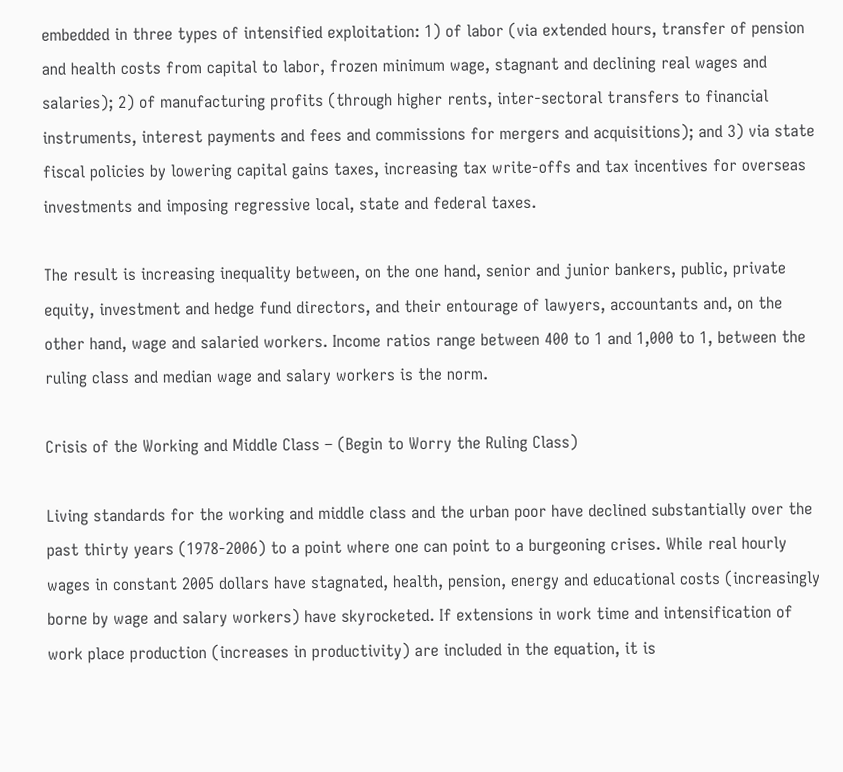embedded in three types of intensified exploitation: 1) of labor (via extended hours, transfer of pension and health costs from capital to labor, frozen minimum wage, stagnant and declining real wages and salaries); 2) of manufacturing profits (through higher rents, inter-sectoral transfers to financial instruments, interest payments and fees and commissions for mergers and acquisitions); and 3) via state fiscal policies by lowering capital gains taxes, increasing tax write-offs and tax incentives for overseas investments and imposing regressive local, state and federal taxes.

The result is increasing inequality between, on the one hand, senior and junior bankers, public, private equity, investment and hedge fund directors, and their entourage of lawyers, accountants and, on the other hand, wage and salaried workers. Income ratios range between 400 to 1 and 1,000 to 1, between the ruling class and median wage and salary workers is the norm.

Crisis of the Working and Middle Class – (Begin to Worry the Ruling Class)

Living standards for the working and middle class and the urban poor have declined substantially over the past thirty years (1978-2006) to a point where one can point to a burgeoning crises. While real hourly wages in constant 2005 dollars have stagnated, health, pension, energy and educational costs (increasingly borne by wage and salary workers) have skyrocketed. If extensions in work time and intensification of work place production (increases in productivity) are included in the equation, it is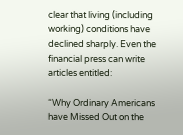clear that living (including working) conditions have declined sharply. Even the financial press can write articles entitled:

“Why Ordinary Americans have Missed Out on the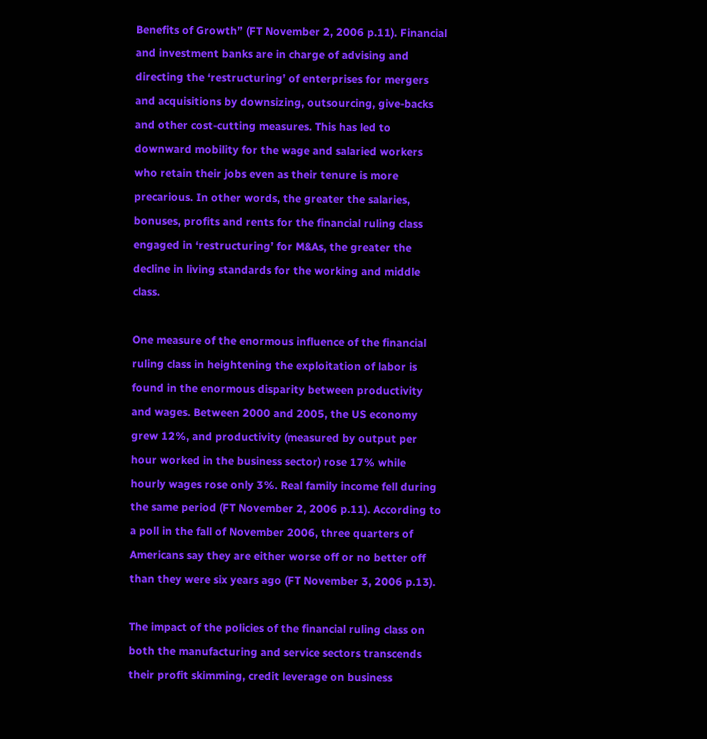Benefits of Growth” (FT November 2, 2006 p.11). Financial and investment banks are in charge of advising and directing the ‘restructuring’ of enterprises for mergers and acquisitions by downsizing, outsourcing, give-backs and other cost-cutting measures. This has led to downward mobility for the wage and salaried workers who retain their jobs even as their tenure is more precarious. In other words, the greater the salaries, bonuses, profits and rents for the financial ruling class engaged in ‘restructuring’ for M&As, the greater the decline in living standards for the working and middle class.

One measure of the enormous influence of the financial ruling class in heightening the exploitation of labor is found in the enormous disparity between productivity and wages. Between 2000 and 2005, the US economy grew 12%, and productivity (measured by output per hour worked in the business sector) rose 17% while hourly wages rose only 3%. Real family income fell during the same period (FT November 2, 2006 p.11). According to a poll in the fall of November 2006, three quarters of Americans say they are either worse off or no better off than they were six years ago (FT November 3, 2006 p.13).

The impact of the policies of the financial ruling class on both the manufacturing and service sectors transcends their profit skimming, credit leverage on business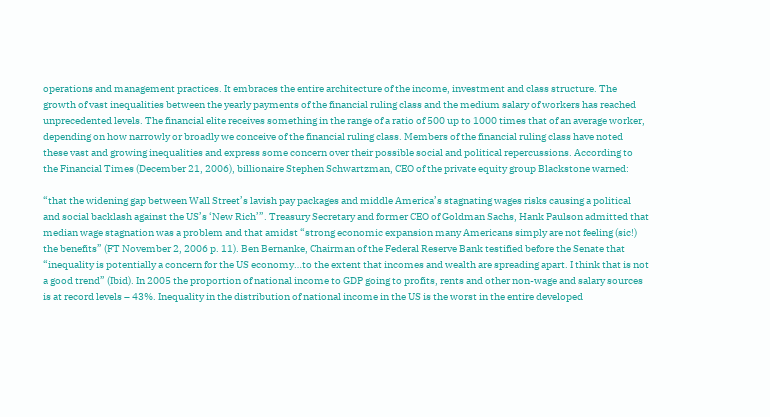operations and management practices. It embraces the entire architecture of the income, investment and class structure. The growth of vast inequalities between the yearly payments of the financial ruling class and the medium salary of workers has reached unprecedented levels. The financial elite receives something in the range of a ratio of 500 up to 1000 times that of an average worker, depending on how narrowly or broadly we conceive of the financial ruling class. Members of the financial ruling class have noted these vast and growing inequalities and express some concern over their possible social and political repercussions. According to the Financial Times (December 21, 2006), billionaire Stephen Schwartzman, CEO of the private equity group Blackstone warned:

“that the widening gap between Wall Street’s lavish pay packages and middle America’s stagnating wages risks causing a political and social backlash against the US’s ‘New Rich’”. Treasury Secretary and former CEO of Goldman Sachs, Hank Paulson admitted that median wage stagnation was a problem and that amidst “strong economic expansion many Americans simply are not feeling (sic!) the benefits” (FT November 2, 2006 p. 11). Ben Bernanke, Chairman of the Federal Reserve Bank testified before the Senate that “inequality is potentially a concern for the US economy…to the extent that incomes and wealth are spreading apart. I think that is not a good trend” (Ibid). In 2005 the proportion of national income to GDP going to profits, rents and other non-wage and salary sources is at record levels – 43%. Inequality in the distribution of national income in the US is the worst in the entire developed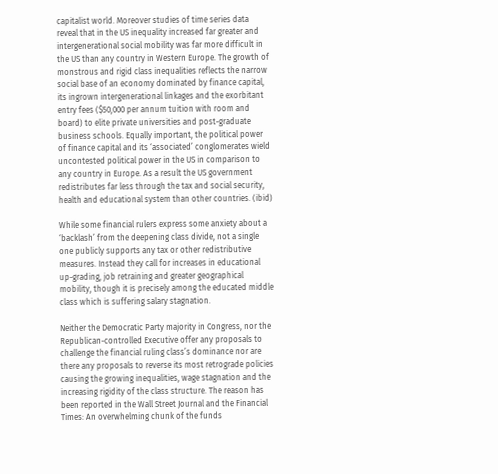capitalist world. Moreover studies of time series data reveal that in the US inequality increased far greater and intergenerational social mobility was far more difficult in the US than any country in Western Europe. The growth of monstrous and rigid class inequalities reflects the narrow social base of an economy dominated by finance capital, its ingrown intergenerational linkages and the exorbitant entry fees ($50,000 per annum tuition with room and board) to elite private universities and post-graduate business schools. Equally important, the political power of finance capital and its ‘associated’ conglomerates wield uncontested political power in the US in comparison to any country in Europe. As a result the US government redistributes far less through the tax and social security, health and educational system than other countries. (ibid)

While some financial rulers express some anxiety about a ‘backlash’ from the deepening class divide, not a single one publicly supports any tax or other redistributive measures. Instead they call for increases in educational up-grading, job retraining and greater geographical mobility, though it is precisely among the educated middle class which is suffering salary stagnation.

Neither the Democratic Party majority in Congress, nor the Republican-controlled Executive offer any proposals to challenge the financial ruling class’s dominance nor are there any proposals to reverse its most retrograde policies causing the growing inequalities, wage stagnation and the increasing rigidity of the class structure. The reason has been reported in the Wall Street Journal and the Financial Times: An overwhelming chunk of the funds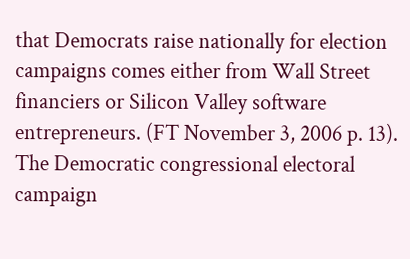that Democrats raise nationally for election campaigns comes either from Wall Street financiers or Silicon Valley software entrepreneurs. (FT November 3, 2006 p. 13). The Democratic congressional electoral campaign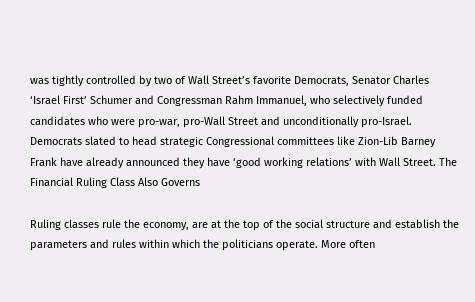was tightly controlled by two of Wall Street’s favorite Democrats, Senator Charles ‘Israel First’ Schumer and Congressman Rahm Immanuel, who selectively funded candidates who were pro-war, pro-Wall Street and unconditionally pro-Israel. Democrats slated to head strategic Congressional committees like Zion-Lib Barney Frank have already announced they have ‘good working relations’ with Wall Street. The Financial Ruling Class Also Governs

Ruling classes rule the economy, are at the top of the social structure and establish the parameters and rules within which the politicians operate. More often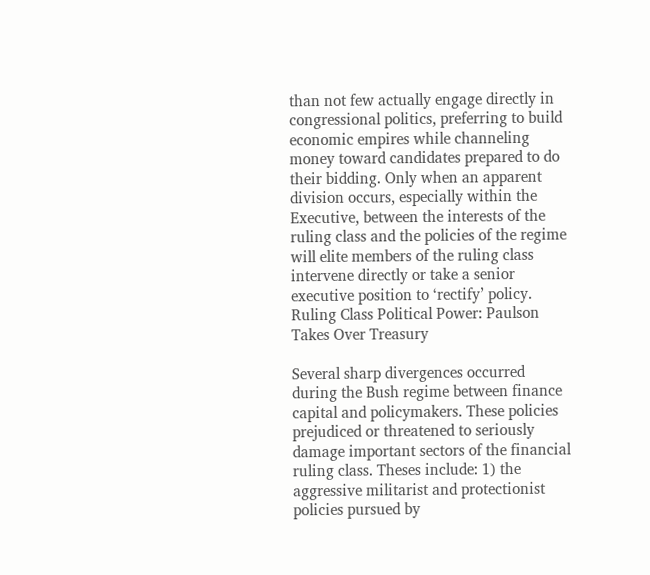than not few actually engage directly in congressional politics, preferring to build economic empires while channeling money toward candidates prepared to do their bidding. Only when an apparent division occurs, especially within the Executive, between the interests of the ruling class and the policies of the regime will elite members of the ruling class intervene directly or take a senior executive position to ‘rectify’ policy. Ruling Class Political Power: Paulson Takes Over Treasury

Several sharp divergences occurred during the Bush regime between finance capital and policymakers. These policies prejudiced or threatened to seriously damage important sectors of the financial ruling class. Theses include: 1) the aggressive militarist and protectionist policies pursued by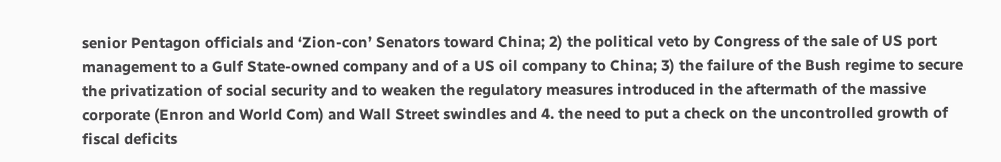senior Pentagon officials and ‘Zion-con’ Senators toward China; 2) the political veto by Congress of the sale of US port management to a Gulf State-owned company and of a US oil company to China; 3) the failure of the Bush regime to secure the privatization of social security and to weaken the regulatory measures introduced in the aftermath of the massive corporate (Enron and World Com) and Wall Street swindles and 4. the need to put a check on the uncontrolled growth of fiscal deficits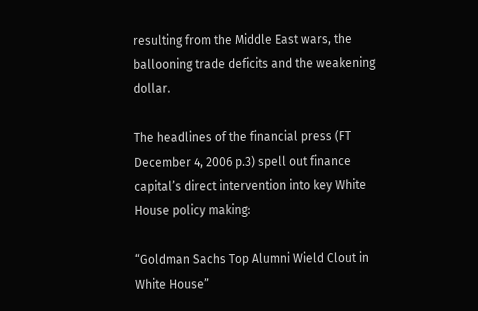resulting from the Middle East wars, the ballooning trade deficits and the weakening dollar.

The headlines of the financial press (FT December 4, 2006 p.3) spell out finance capital’s direct intervention into key White House policy making:

“Goldman Sachs Top Alumni Wield Clout in White House”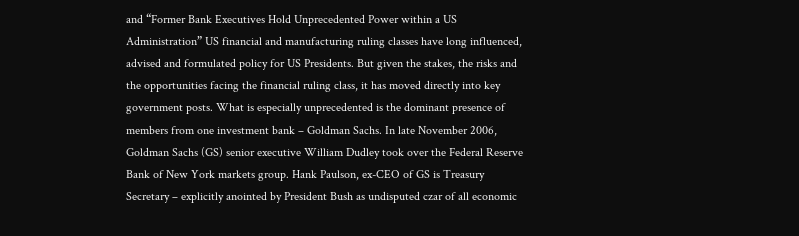and “Former Bank Executives Hold Unprecedented Power within a US Administration” US financial and manufacturing ruling classes have long influenced, advised and formulated policy for US Presidents. But given the stakes, the risks and the opportunities facing the financial ruling class, it has moved directly into key government posts. What is especially unprecedented is the dominant presence of members from one investment bank – Goldman Sachs. In late November 2006, Goldman Sachs (GS) senior executive William Dudley took over the Federal Reserve Bank of New York markets group. Hank Paulson, ex-CEO of GS is Treasury Secretary – explicitly anointed by President Bush as undisputed czar of all economic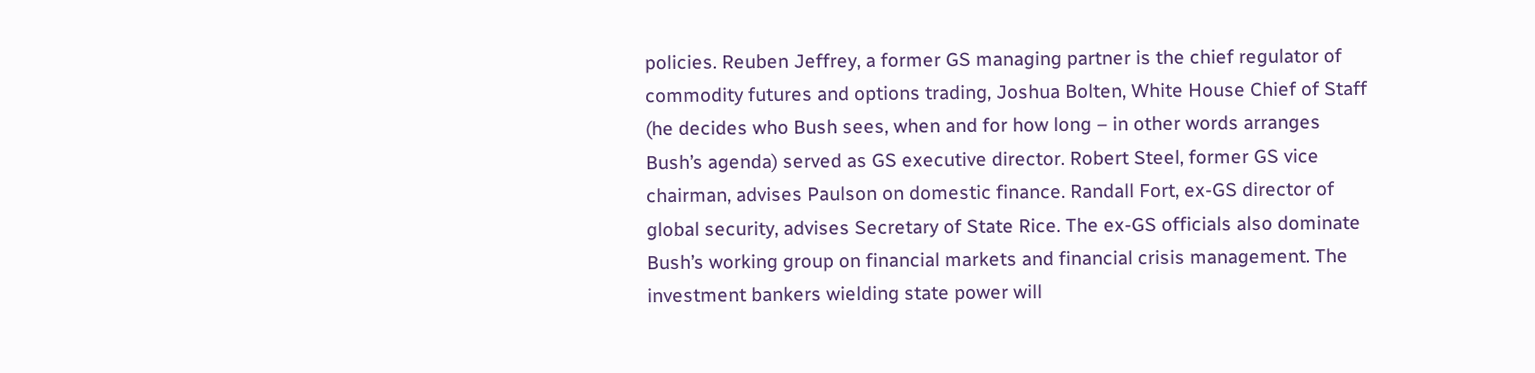policies. Reuben Jeffrey, a former GS managing partner is the chief regulator of commodity futures and options trading, Joshua Bolten, White House Chief of Staff (he decides who Bush sees, when and for how long – in other words arranges Bush’s agenda) served as GS executive director. Robert Steel, former GS vice chairman, advises Paulson on domestic finance. Randall Fort, ex-GS director of global security, advises Secretary of State Rice. The ex-GS officials also dominate Bush’s working group on financial markets and financial crisis management. The investment bankers wielding state power will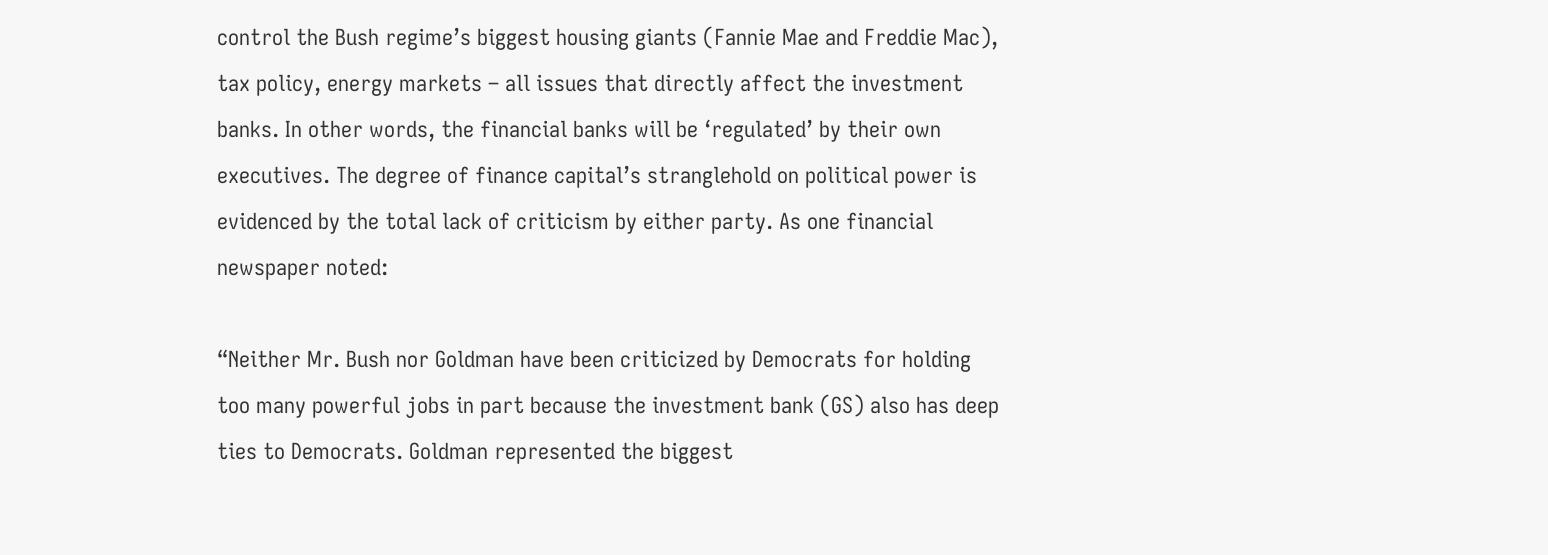control the Bush regime’s biggest housing giants (Fannie Mae and Freddie Mac), tax policy, energy markets – all issues that directly affect the investment banks. In other words, the financial banks will be ‘regulated’ by their own executives. The degree of finance capital’s stranglehold on political power is evidenced by the total lack of criticism by either party. As one financial newspaper noted:

“Neither Mr. Bush nor Goldman have been criticized by Democrats for holding too many powerful jobs in part because the investment bank (GS) also has deep ties to Democrats. Goldman represented the biggest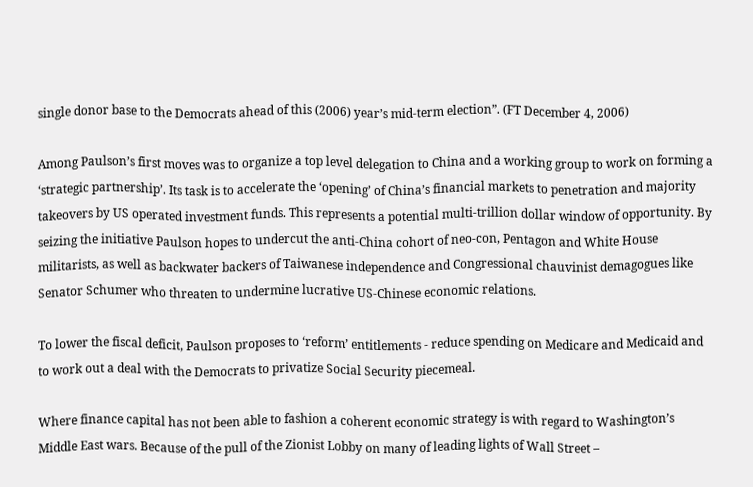single donor base to the Democrats ahead of this (2006) year’s mid-term election”. (FT December 4, 2006)

Among Paulson’s first moves was to organize a top level delegation to China and a working group to work on forming a ‘strategic partnership’. Its task is to accelerate the ‘opening’ of China’s financial markets to penetration and majority takeovers by US operated investment funds. This represents a potential multi-trillion dollar window of opportunity. By seizing the initiative Paulson hopes to undercut the anti-China cohort of neo-con, Pentagon and White House militarists, as well as backwater backers of Taiwanese independence and Congressional chauvinist demagogues like Senator Schumer who threaten to undermine lucrative US-Chinese economic relations.

To lower the fiscal deficit, Paulson proposes to ‘reform’ entitlements - reduce spending on Medicare and Medicaid and to work out a deal with the Democrats to privatize Social Security piecemeal.

Where finance capital has not been able to fashion a coherent economic strategy is with regard to Washington’s Middle East wars. Because of the pull of the Zionist Lobby on many of leading lights of Wall Street –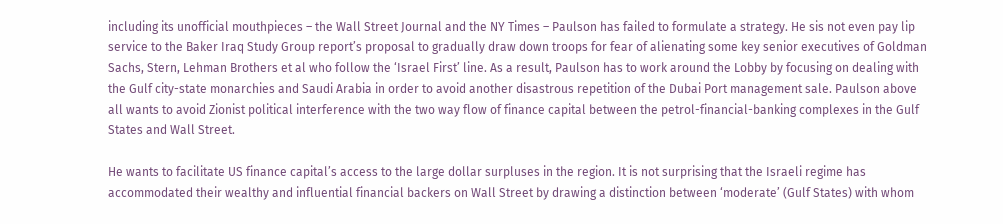including its unofficial mouthpieces – the Wall Street Journal and the NY Times – Paulson has failed to formulate a strategy. He sis not even pay lip service to the Baker Iraq Study Group report’s proposal to gradually draw down troops for fear of alienating some key senior executives of Goldman Sachs, Stern, Lehman Brothers et al who follow the ‘Israel First’ line. As a result, Paulson has to work around the Lobby by focusing on dealing with the Gulf city-state monarchies and Saudi Arabia in order to avoid another disastrous repetition of the Dubai Port management sale. Paulson above all wants to avoid Zionist political interference with the two way flow of finance capital between the petrol-financial-banking complexes in the Gulf States and Wall Street.

He wants to facilitate US finance capital’s access to the large dollar surpluses in the region. It is not surprising that the Israeli regime has accommodated their wealthy and influential financial backers on Wall Street by drawing a distinction between ‘moderate’ (Gulf States) with whom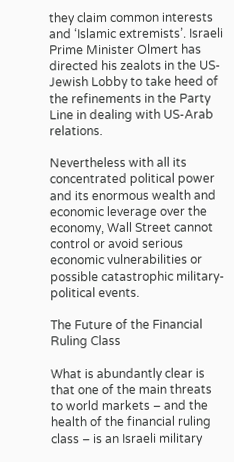they claim common interests and ‘Islamic extremists’. Israeli Prime Minister Olmert has directed his zealots in the US-Jewish Lobby to take heed of the refinements in the Party Line in dealing with US-Arab relations.

Nevertheless with all its concentrated political power and its enormous wealth and economic leverage over the economy, Wall Street cannot control or avoid serious economic vulnerabilities or possible catastrophic military-political events.

The Future of the Financial Ruling Class

What is abundantly clear is that one of the main threats to world markets – and the health of the financial ruling class – is an Israeli military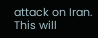attack on Iran. This will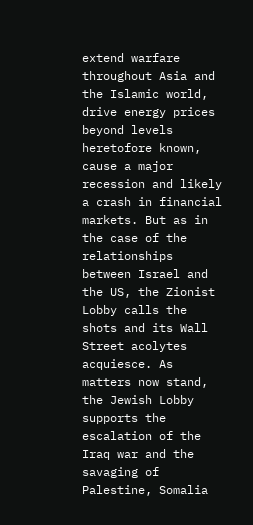extend warfare throughout Asia and the Islamic world, drive energy prices beyond levels heretofore known, cause a major recession and likely a crash in financial markets. But as in the case of the relationships between Israel and the US, the Zionist Lobby calls the shots and its Wall Street acolytes acquiesce. As matters now stand, the Jewish Lobby supports the escalation of the Iraq war and the savaging of Palestine, Somalia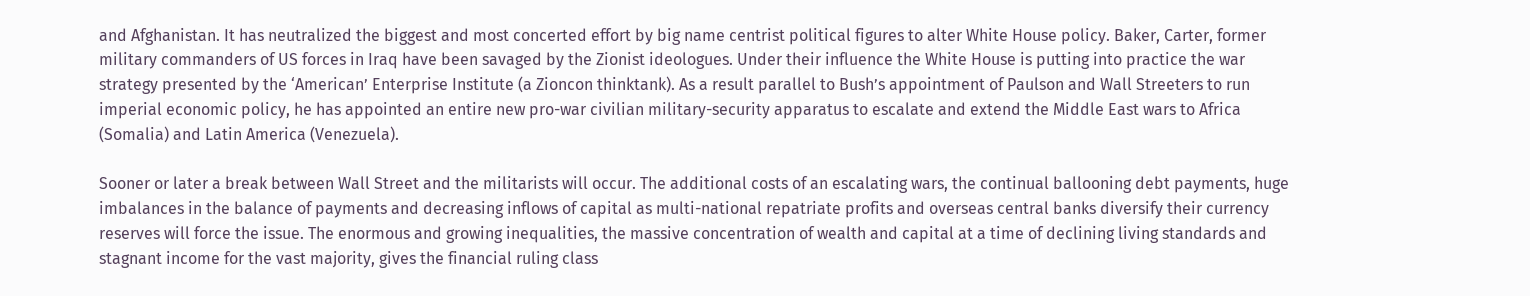and Afghanistan. It has neutralized the biggest and most concerted effort by big name centrist political figures to alter White House policy. Baker, Carter, former military commanders of US forces in Iraq have been savaged by the Zionist ideologues. Under their influence the White House is putting into practice the war strategy presented by the ‘American’ Enterprise Institute (a Zioncon thinktank). As a result parallel to Bush’s appointment of Paulson and Wall Streeters to run imperial economic policy, he has appointed an entire new pro-war civilian military-security apparatus to escalate and extend the Middle East wars to Africa (Somalia) and Latin America (Venezuela).

Sooner or later a break between Wall Street and the militarists will occur. The additional costs of an escalating wars, the continual ballooning debt payments, huge imbalances in the balance of payments and decreasing inflows of capital as multi-national repatriate profits and overseas central banks diversify their currency reserves will force the issue. The enormous and growing inequalities, the massive concentration of wealth and capital at a time of declining living standards and stagnant income for the vast majority, gives the financial ruling class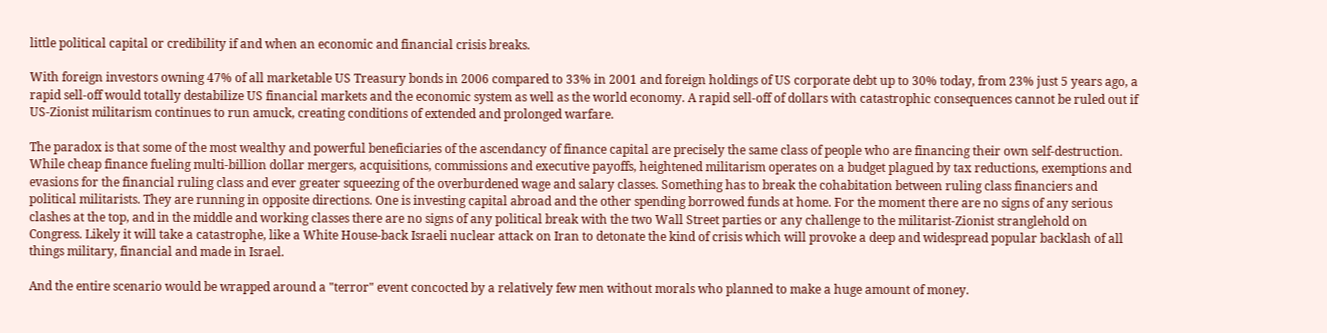little political capital or credibility if and when an economic and financial crisis breaks.

With foreign investors owning 47% of all marketable US Treasury bonds in 2006 compared to 33% in 2001 and foreign holdings of US corporate debt up to 30% today, from 23% just 5 years ago, a rapid sell-off would totally destabilize US financial markets and the economic system as well as the world economy. A rapid sell-off of dollars with catastrophic consequences cannot be ruled out if US-Zionist militarism continues to run amuck, creating conditions of extended and prolonged warfare.

The paradox is that some of the most wealthy and powerful beneficiaries of the ascendancy of finance capital are precisely the same class of people who are financing their own self-destruction. While cheap finance fueling multi-billion dollar mergers, acquisitions, commissions and executive payoffs, heightened militarism operates on a budget plagued by tax reductions, exemptions and evasions for the financial ruling class and ever greater squeezing of the overburdened wage and salary classes. Something has to break the cohabitation between ruling class financiers and political militarists. They are running in opposite directions. One is investing capital abroad and the other spending borrowed funds at home. For the moment there are no signs of any serious clashes at the top, and in the middle and working classes there are no signs of any political break with the two Wall Street parties or any challenge to the militarist-Zionist stranglehold on Congress. Likely it will take a catastrophe, like a White House-back Israeli nuclear attack on Iran to detonate the kind of crisis which will provoke a deep and widespread popular backlash of all things military, financial and made in Israel.

And the entire scenario would be wrapped around a "terror" event concocted by a relatively few men without morals who planned to make a huge amount of money.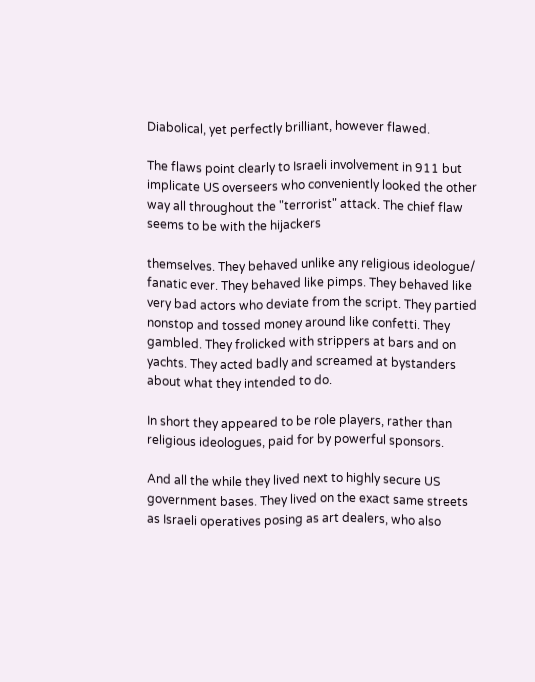Diabolical, yet perfectly brilliant, however flawed.

The flaws point clearly to Israeli involvement in 911 but implicate US overseers who conveniently looked the other way all throughout the "terrorist" attack. The chief flaw seems to be with the hijackers

themselves. They behaved unlike any religious ideologue/ fanatic ever. They behaved like pimps. They behaved like very bad actors who deviate from the script. They partied nonstop and tossed money around like confetti. They gambled. They frolicked with strippers at bars and on yachts. They acted badly and screamed at bystanders about what they intended to do.

In short they appeared to be role players, rather than religious ideologues, paid for by powerful sponsors.

And all the while they lived next to highly secure US government bases. They lived on the exact same streets as Israeli operatives posing as art dealers, who also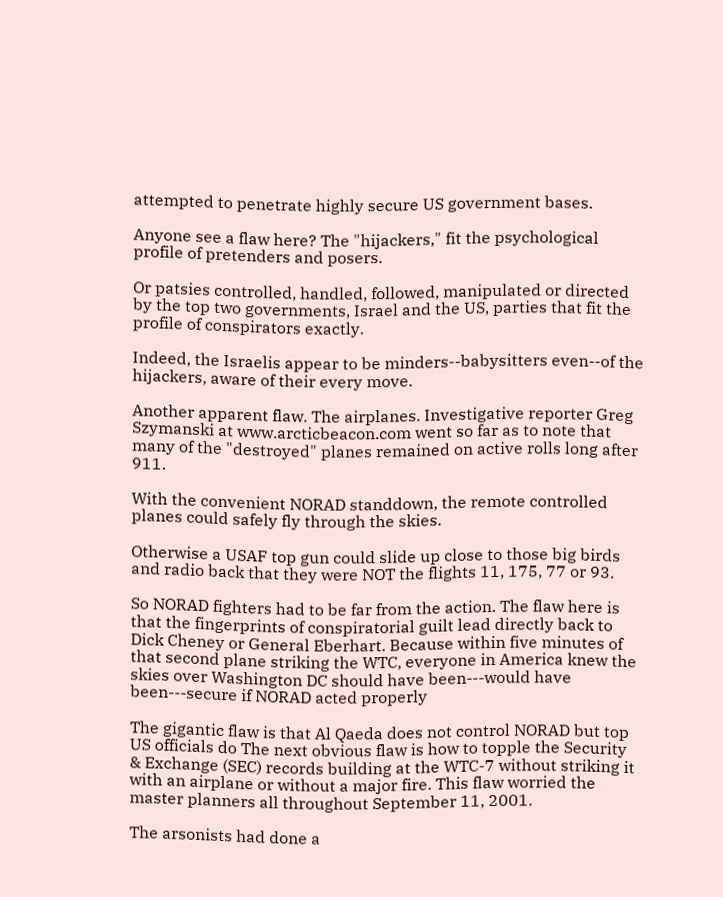attempted to penetrate highly secure US government bases.

Anyone see a flaw here? The "hijackers," fit the psychological profile of pretenders and posers.

Or patsies controlled, handled, followed, manipulated or directed by the top two governments, Israel and the US, parties that fit the profile of conspirators exactly.

Indeed, the Israelis appear to be minders--babysitters even--of the hijackers, aware of their every move.

Another apparent flaw. The airplanes. Investigative reporter Greg Szymanski at www.arcticbeacon.com went so far as to note that many of the "destroyed" planes remained on active rolls long after 911.

With the convenient NORAD standdown, the remote controlled planes could safely fly through the skies.

Otherwise a USAF top gun could slide up close to those big birds and radio back that they were NOT the flights 11, 175, 77 or 93.

So NORAD fighters had to be far from the action. The flaw here is that the fingerprints of conspiratorial guilt lead directly back to Dick Cheney or General Eberhart. Because within five minutes of that second plane striking the WTC, everyone in America knew the skies over Washington DC should have been---would have been---secure if NORAD acted properly

The gigantic flaw is that Al Qaeda does not control NORAD but top US officials do The next obvious flaw is how to topple the Security & Exchange (SEC) records building at the WTC-7 without striking it with an airplane or without a major fire. This flaw worried the master planners all throughout September 11, 2001.

The arsonists had done a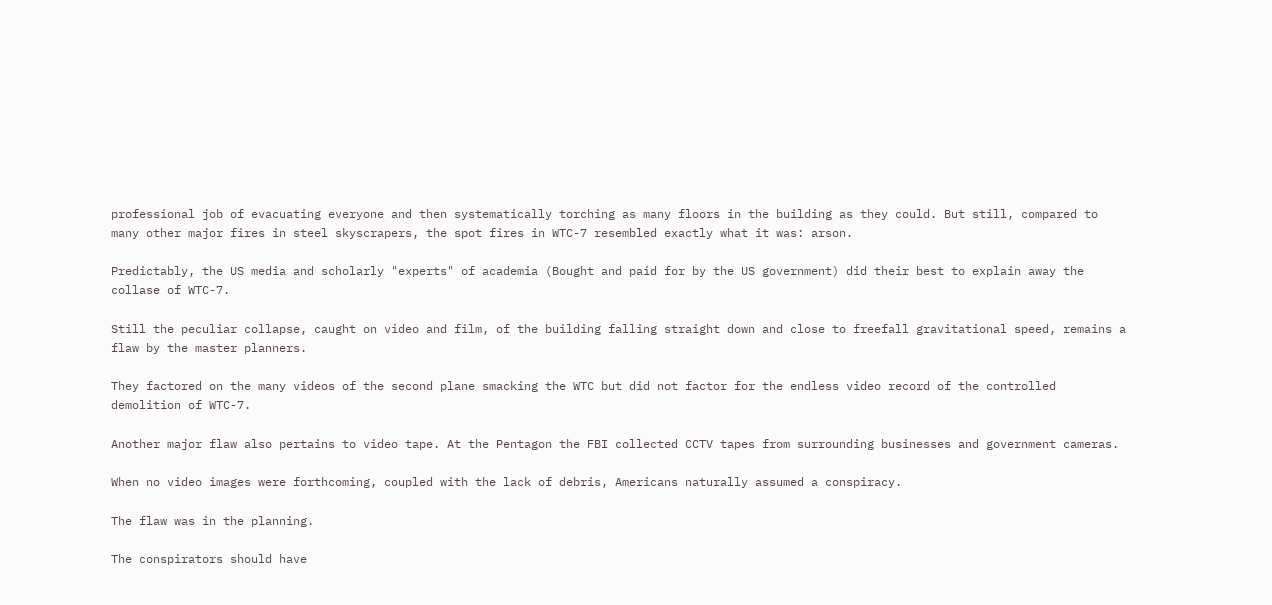professional job of evacuating everyone and then systematically torching as many floors in the building as they could. But still, compared to many other major fires in steel skyscrapers, the spot fires in WTC-7 resembled exactly what it was: arson.

Predictably, the US media and scholarly "experts" of academia (Bought and paid for by the US government) did their best to explain away the collase of WTC-7.

Still the peculiar collapse, caught on video and film, of the building falling straight down and close to freefall gravitational speed, remains a flaw by the master planners.

They factored on the many videos of the second plane smacking the WTC but did not factor for the endless video record of the controlled demolition of WTC-7.

Another major flaw also pertains to video tape. At the Pentagon the FBI collected CCTV tapes from surrounding businesses and government cameras.

When no video images were forthcoming, coupled with the lack of debris, Americans naturally assumed a conspiracy.

The flaw was in the planning.

The conspirators should have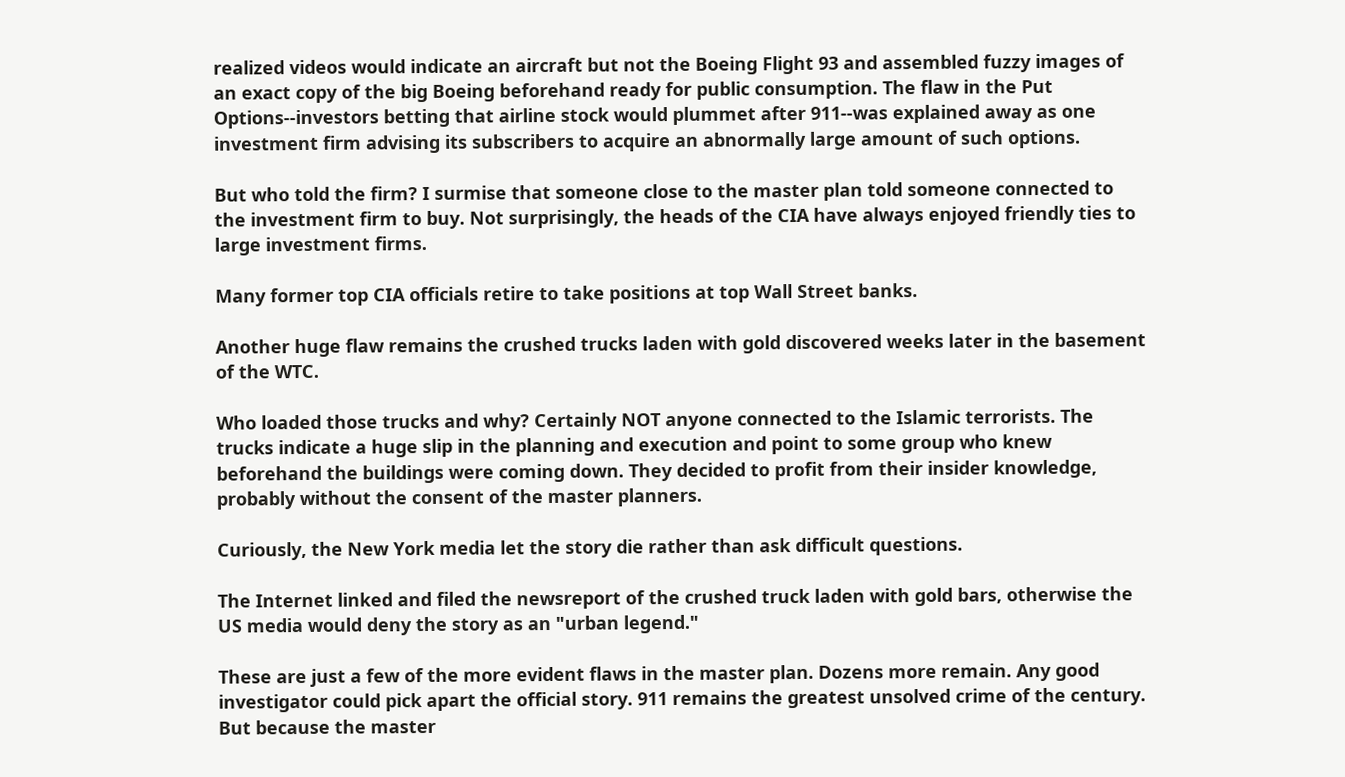realized videos would indicate an aircraft but not the Boeing Flight 93 and assembled fuzzy images of an exact copy of the big Boeing beforehand ready for public consumption. The flaw in the Put Options--investors betting that airline stock would plummet after 911--was explained away as one investment firm advising its subscribers to acquire an abnormally large amount of such options.

But who told the firm? I surmise that someone close to the master plan told someone connected to the investment firm to buy. Not surprisingly, the heads of the CIA have always enjoyed friendly ties to large investment firms.

Many former top CIA officials retire to take positions at top Wall Street banks.

Another huge flaw remains the crushed trucks laden with gold discovered weeks later in the basement of the WTC.

Who loaded those trucks and why? Certainly NOT anyone connected to the Islamic terrorists. The trucks indicate a huge slip in the planning and execution and point to some group who knew beforehand the buildings were coming down. They decided to profit from their insider knowledge, probably without the consent of the master planners.

Curiously, the New York media let the story die rather than ask difficult questions.

The Internet linked and filed the newsreport of the crushed truck laden with gold bars, otherwise the US media would deny the story as an "urban legend."

These are just a few of the more evident flaws in the master plan. Dozens more remain. Any good investigator could pick apart the official story. 911 remains the greatest unsolved crime of the century. But because the master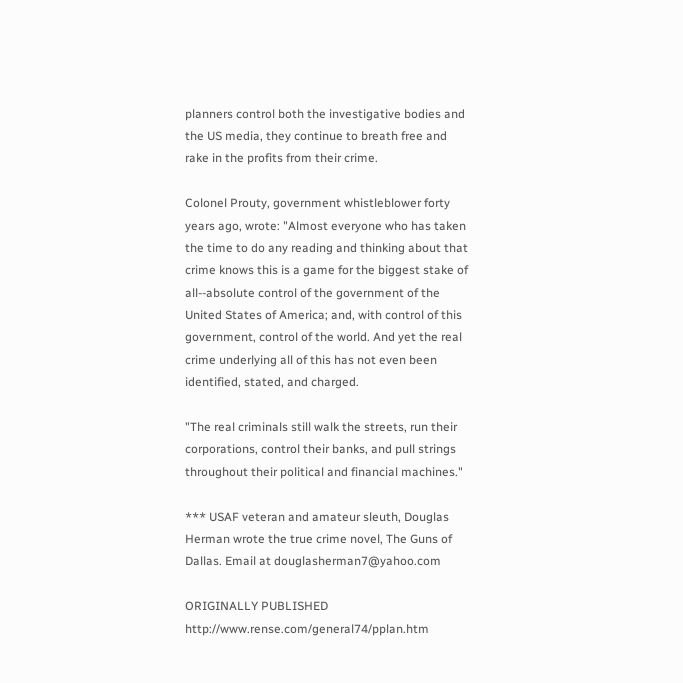planners control both the investigative bodies and the US media, they continue to breath free and rake in the profits from their crime.

Colonel Prouty, government whistleblower forty years ago, wrote: "Almost everyone who has taken the time to do any reading and thinking about that crime knows this is a game for the biggest stake of all--absolute control of the government of the United States of America; and, with control of this government, control of the world. And yet the real crime underlying all of this has not even been identified, stated, and charged.

"The real criminals still walk the streets, run their corporations, control their banks, and pull strings throughout their political and financial machines."

*** USAF veteran and amateur sleuth, Douglas Herman wrote the true crime novel, The Guns of Dallas. Email at douglasherman7@yahoo.com

ORIGINALLY PUBLISHED http://www.rense.com/general74/pplan.htm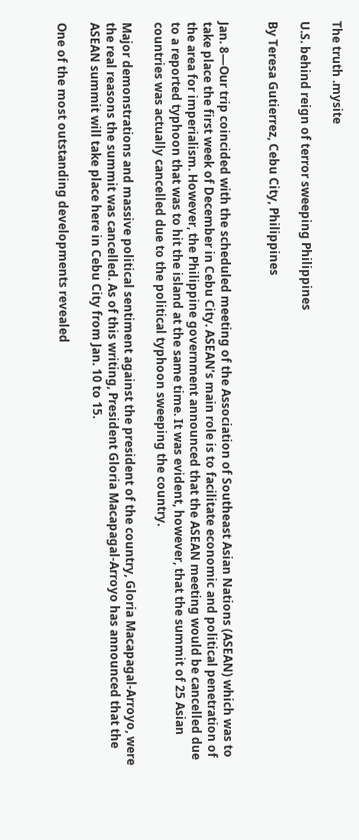The truth .mysite

U.S. behind reign of terror sweeping Philippines

By Teresa Gutierrez, Cebu City, Philippines


Jan. 8—Our trip coincided with the scheduled meeting of the Association of Southeast Asian Nations (ASEAN) which was to take place the first week of December in Cebu City. ASEAN’s main role is to facilitate economic and political penetration of the area for imperialism. However, the Philippine government announced that the ASEAN meeting would be cancelled due to a reported typhoon that was to hit the island at the same time. It was evident, however, that the summit of 25 Asian countries was actually cancelled due to the political typhoon sweeping the country.

Major demonstrations and massive political sentiment against the president of the country, Gloria Macapagal-Arroyo, were the real reasons the summit was cancelled. As of this writing, President Gloria Macapagal-Arroyo has announced that the ASEAN summit will take place here in Cebu City from Jan. 10 to 15.

One of the most outstanding developments revealed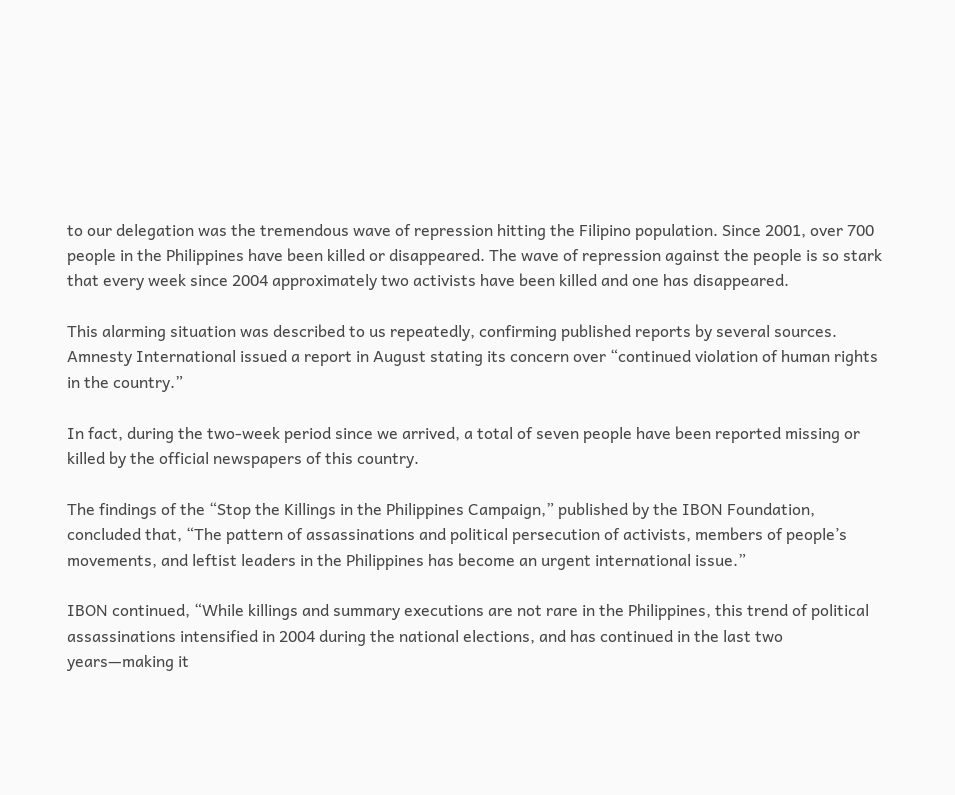to our delegation was the tremendous wave of repression hitting the Filipino population. Since 2001, over 700 people in the Philippines have been killed or disappeared. The wave of repression against the people is so stark that every week since 2004 approximately two activists have been killed and one has disappeared.

This alarming situation was described to us repeatedly, confirming published reports by several sources. Amnesty International issued a report in August stating its concern over “continued violation of human rights in the country.”

In fact, during the two-week period since we arrived, a total of seven people have been reported missing or killed by the official newspapers of this country.

The findings of the “Stop the Killings in the Philippines Campaign,” published by the IBON Foundation, concluded that, “The pattern of assassinations and political persecution of activists, members of people’s movements, and leftist leaders in the Philippines has become an urgent international issue.”

IBON continued, “While killings and summary executions are not rare in the Philippines, this trend of political assassinations intensified in 2004 during the national elections, and has continued in the last two years—making it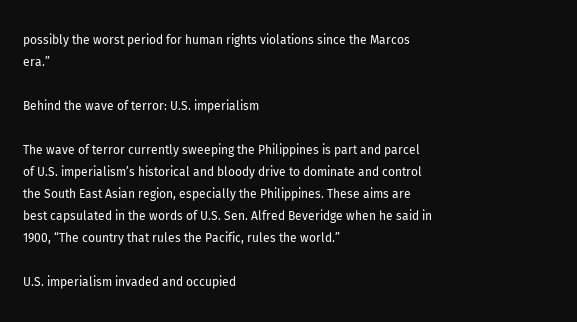possibly the worst period for human rights violations since the Marcos era.”

Behind the wave of terror: U.S. imperialism

The wave of terror currently sweeping the Philippines is part and parcel of U.S. imperialism’s historical and bloody drive to dominate and control the South East Asian region, especially the Philippines. These aims are best capsulated in the words of U.S. Sen. Alfred Beveridge when he said in 1900, “The country that rules the Pacific, rules the world.”

U.S. imperialism invaded and occupied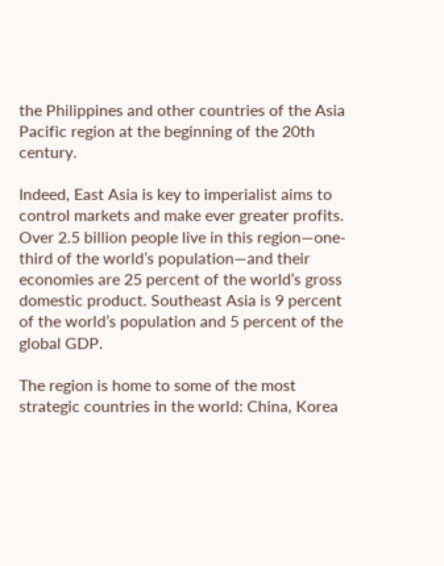the Philippines and other countries of the Asia Pacific region at the beginning of the 20th century.

Indeed, East Asia is key to imperialist aims to control markets and make ever greater profits. Over 2.5 billion people live in this region—one-third of the world’s population—and their economies are 25 percent of the world’s gross domestic product. Southeast Asia is 9 percent of the world’s population and 5 percent of the global GDP.

The region is home to some of the most strategic countries in the world: China, Korea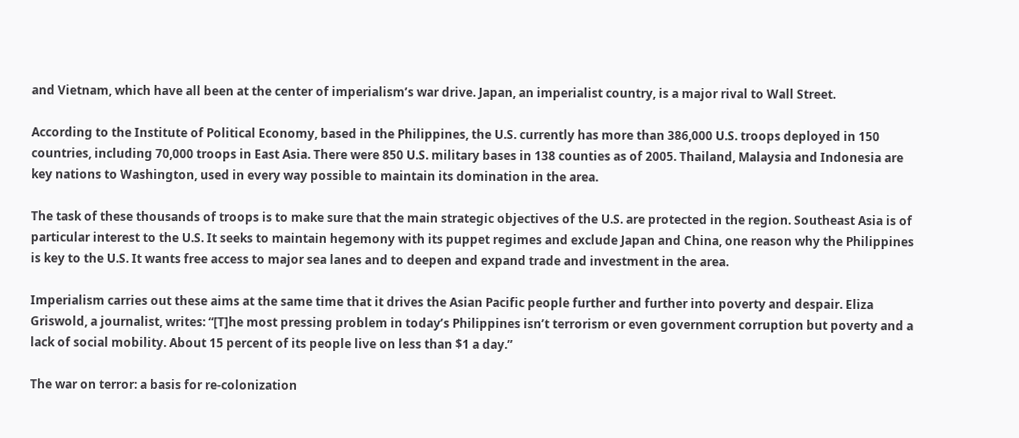and Vietnam, which have all been at the center of imperialism’s war drive. Japan, an imperialist country, is a major rival to Wall Street.

According to the Institute of Political Economy, based in the Philippines, the U.S. currently has more than 386,000 U.S. troops deployed in 150 countries, including 70,000 troops in East Asia. There were 850 U.S. military bases in 138 counties as of 2005. Thailand, Malaysia and Indonesia are key nations to Washington, used in every way possible to maintain its domination in the area.

The task of these thousands of troops is to make sure that the main strategic objectives of the U.S. are protected in the region. Southeast Asia is of particular interest to the U.S. It seeks to maintain hegemony with its puppet regimes and exclude Japan and China, one reason why the Philippines is key to the U.S. It wants free access to major sea lanes and to deepen and expand trade and investment in the area.

Imperialism carries out these aims at the same time that it drives the Asian Pacific people further and further into poverty and despair. Eliza Griswold, a journalist, writes: “[T]he most pressing problem in today’s Philippines isn’t terrorism or even government corruption but poverty and a lack of social mobility. About 15 percent of its people live on less than $1 a day.”

The war on terror: a basis for re-colonization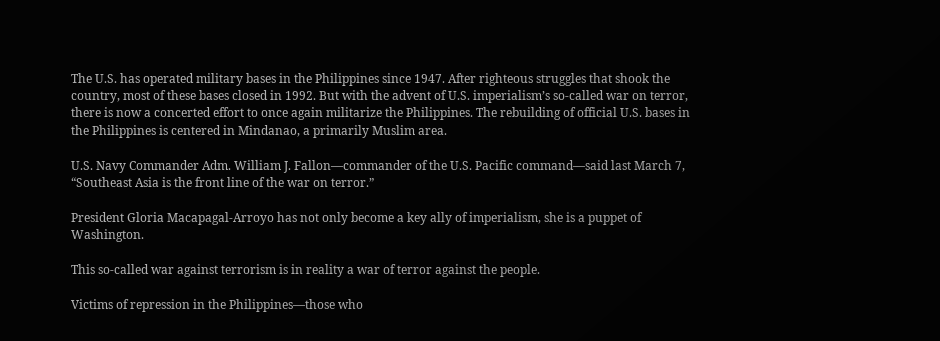The U.S. has operated military bases in the Philippines since 1947. After righteous struggles that shook the country, most of these bases closed in 1992. But with the advent of U.S. imperialism’s so-called war on terror, there is now a concerted effort to once again militarize the Philippines. The rebuilding of official U.S. bases in the Philippines is centered in Mindanao, a primarily Muslim area.

U.S. Navy Commander Adm. William J. Fallon—commander of the U.S. Pacific command—said last March 7, “Southeast Asia is the front line of the war on terror.”

President Gloria Macapagal-Arroyo has not only become a key ally of imperialism, she is a puppet of Washington.

This so-called war against terrorism is in reality a war of terror against the people.

Victims of repression in the Philippines—those who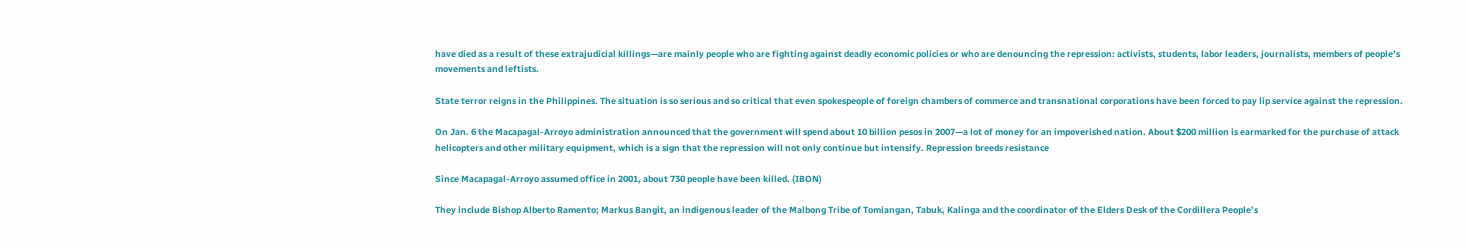have died as a result of these extrajudicial killings—are mainly people who are fighting against deadly economic policies or who are denouncing the repression: activists, students, labor leaders, journalists, members of people’s movements and leftists.

State terror reigns in the Philippines. The situation is so serious and so critical that even spokespeople of foreign chambers of commerce and transnational corporations have been forced to pay lip service against the repression.

On Jan. 6 the Macapagal-Arroyo administration announced that the government will spend about 10 billion pesos in 2007—a lot of money for an impoverished nation. About $200 million is earmarked for the purchase of attack helicopters and other military equipment, which is a sign that the repression will not only continue but intensify. Repression breeds resistance

Since Macapagal-Arroyo assumed office in 2001, about 730 people have been killed. (IBON)

They include Bishop Alberto Ramento; Markus Bangit, an indigenous leader of the Malbong Tribe of Tomiangan, Tabuk, Kalinga and the coordinator of the Elders Desk of the Cordillera People’s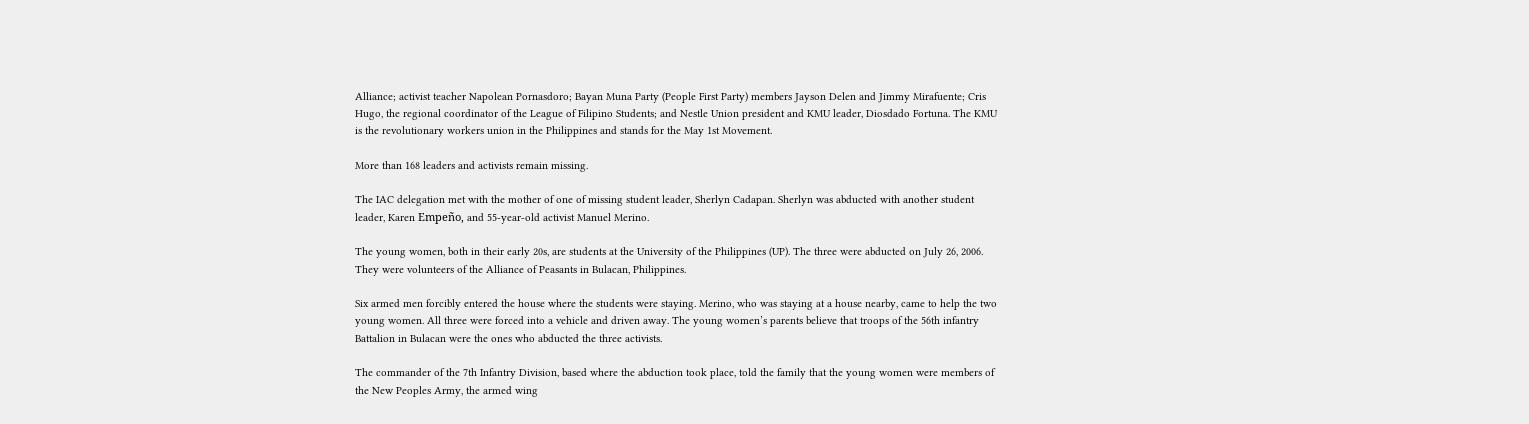Alliance; activist teacher Napolean Pornasdoro; Bayan Muna Party (People First Party) members Jayson Delen and Jimmy Mirafuente; Cris Hugo, the regional coordinator of the League of Filipino Students; and Nestle Union president and KMU leader, Diosdado Fortuna. The KMU is the revolutionary workers union in the Philippines and stands for the May 1st Movement.

More than 168 leaders and activists remain missing.

The IAC delegation met with the mother of one of missing student leader, Sherlyn Cadapan. Sherlyn was abducted with another student leader, Karen Empeño, and 55-year-old activist Manuel Merino.

The young women, both in their early 20s, are students at the University of the Philippines (UP). The three were abducted on July 26, 2006. They were volunteers of the Alliance of Peasants in Bulacan, Philippines.

Six armed men forcibly entered the house where the students were staying. Merino, who was staying at a house nearby, came to help the two young women. All three were forced into a vehicle and driven away. The young women’s parents believe that troops of the 56th infantry Battalion in Bulacan were the ones who abducted the three activists.

The commander of the 7th Infantry Division, based where the abduction took place, told the family that the young women were members of the New Peoples Army, the armed wing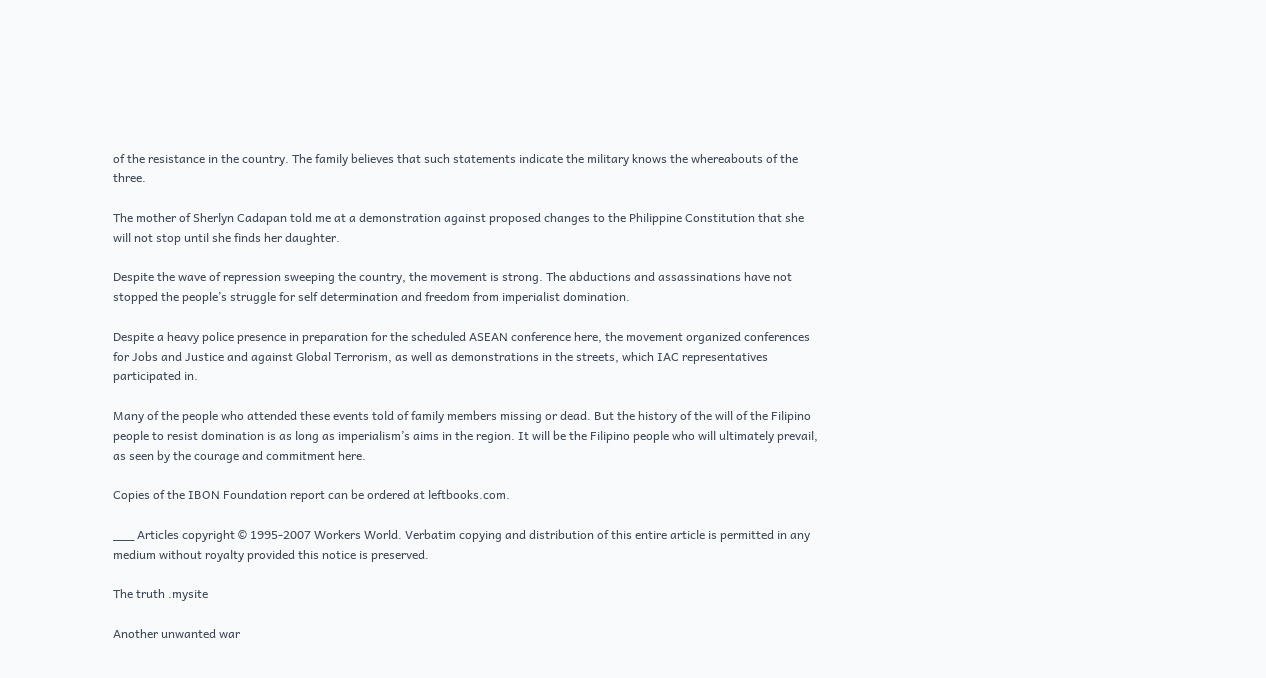of the resistance in the country. The family believes that such statements indicate the military knows the whereabouts of the three.

The mother of Sherlyn Cadapan told me at a demonstration against proposed changes to the Philippine Constitution that she will not stop until she finds her daughter.

Despite the wave of repression sweeping the country, the movement is strong. The abductions and assassinations have not stopped the people’s struggle for self determination and freedom from imperialist domination.

Despite a heavy police presence in preparation for the scheduled ASEAN conference here, the movement organized conferences for Jobs and Justice and against Global Terrorism, as well as demonstrations in the streets, which IAC representatives participated in.

Many of the people who attended these events told of family members missing or dead. But the history of the will of the Filipino people to resist domination is as long as imperialism’s aims in the region. It will be the Filipino people who will ultimately prevail, as seen by the courage and commitment here.

Copies of the IBON Foundation report can be ordered at leftbooks.com.

___ Articles copyright © 1995-2007 Workers World. Verbatim copying and distribution of this entire article is permitted in any medium without royalty provided this notice is preserved.

The truth .mysite

Another unwanted war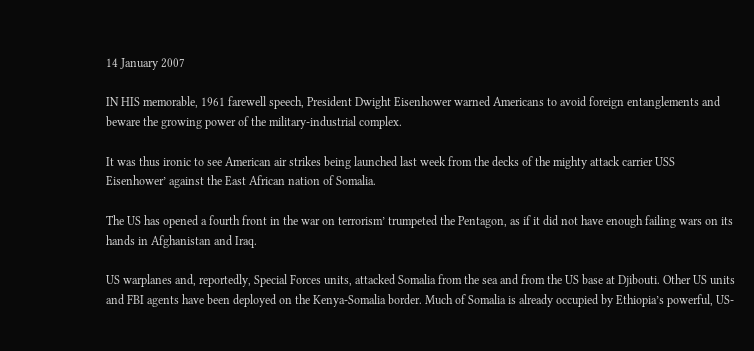14 January 2007

IN HIS memorable, 1961 farewell speech, President Dwight Eisenhower warned Americans to avoid foreign entanglements and beware the growing power of the military-industrial complex.

It was thus ironic to see American air strikes being launched last week from the decks of the mighty attack carrier USS Eisenhower’ against the East African nation of Somalia.

The US has opened a fourth front in the war on terrorism’ trumpeted the Pentagon, as if it did not have enough failing wars on its hands in Afghanistan and Iraq.

US warplanes and, reportedly, Special Forces units, attacked Somalia from the sea and from the US base at Djibouti. Other US units and FBI agents have been deployed on the Kenya-Somalia border. Much of Somalia is already occupied by Ethiopia’s powerful, US-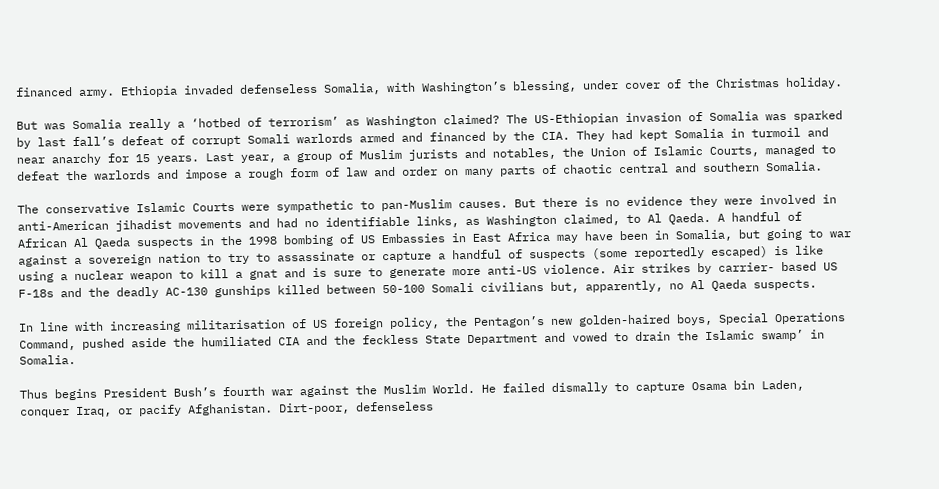financed army. Ethiopia invaded defenseless Somalia, with Washington’s blessing, under cover of the Christmas holiday.

But was Somalia really a ‘hotbed of terrorism’ as Washington claimed? The US-Ethiopian invasion of Somalia was sparked by last fall’s defeat of corrupt Somali warlords armed and financed by the CIA. They had kept Somalia in turmoil and near anarchy for 15 years. Last year, a group of Muslim jurists and notables, the Union of Islamic Courts, managed to defeat the warlords and impose a rough form of law and order on many parts of chaotic central and southern Somalia.

The conservative Islamic Courts were sympathetic to pan-Muslim causes. But there is no evidence they were involved in anti-American jihadist movements and had no identifiable links, as Washington claimed, to Al Qaeda. A handful of African Al Qaeda suspects in the 1998 bombing of US Embassies in East Africa may have been in Somalia, but going to war against a sovereign nation to try to assassinate or capture a handful of suspects (some reportedly escaped) is like using a nuclear weapon to kill a gnat and is sure to generate more anti-US violence. Air strikes by carrier- based US F-18s and the deadly AC-130 gunships killed between 50-100 Somali civilians but, apparently, no Al Qaeda suspects.

In line with increasing militarisation of US foreign policy, the Pentagon’s new golden-haired boys, Special Operations Command, pushed aside the humiliated CIA and the feckless State Department and vowed to drain the Islamic swamp’ in Somalia.

Thus begins President Bush’s fourth war against the Muslim World. He failed dismally to capture Osama bin Laden, conquer Iraq, or pacify Afghanistan. Dirt-poor, defenseless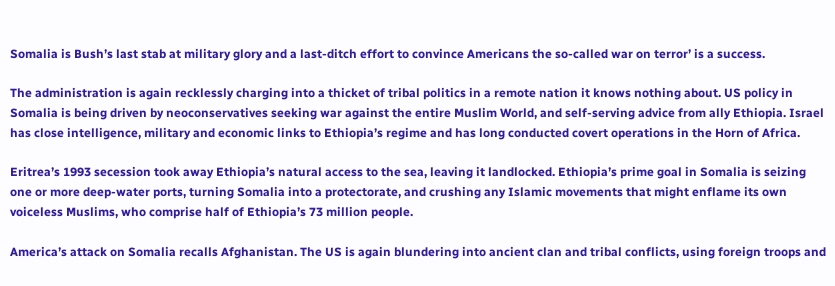Somalia is Bush’s last stab at military glory and a last-ditch effort to convince Americans the so-called war on terror’ is a success.

The administration is again recklessly charging into a thicket of tribal politics in a remote nation it knows nothing about. US policy in Somalia is being driven by neoconservatives seeking war against the entire Muslim World, and self-serving advice from ally Ethiopia. Israel has close intelligence, military and economic links to Ethiopia’s regime and has long conducted covert operations in the Horn of Africa.

Eritrea’s 1993 secession took away Ethiopia’s natural access to the sea, leaving it landlocked. Ethiopia’s prime goal in Somalia is seizing one or more deep-water ports, turning Somalia into a protectorate, and crushing any Islamic movements that might enflame its own voiceless Muslims, who comprise half of Ethiopia’s 73 million people.

America’s attack on Somalia recalls Afghanistan. The US is again blundering into ancient clan and tribal conflicts, using foreign troops and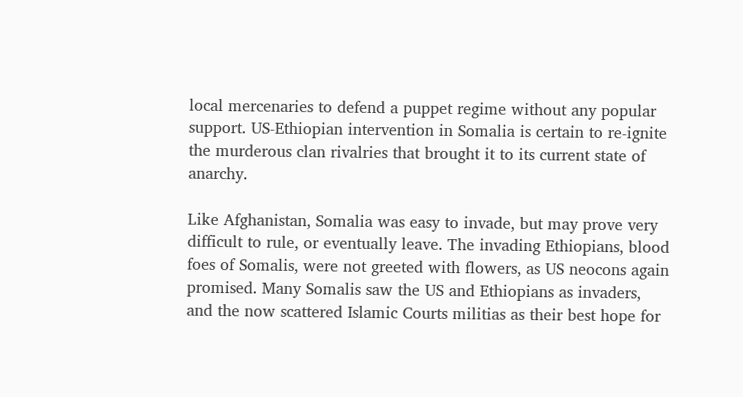local mercenaries to defend a puppet regime without any popular support. US-Ethiopian intervention in Somalia is certain to re-ignite the murderous clan rivalries that brought it to its current state of anarchy.

Like Afghanistan, Somalia was easy to invade, but may prove very difficult to rule, or eventually leave. The invading Ethiopians, blood foes of Somalis, were not greeted with flowers, as US neocons again promised. Many Somalis saw the US and Ethiopians as invaders, and the now scattered Islamic Courts militias as their best hope for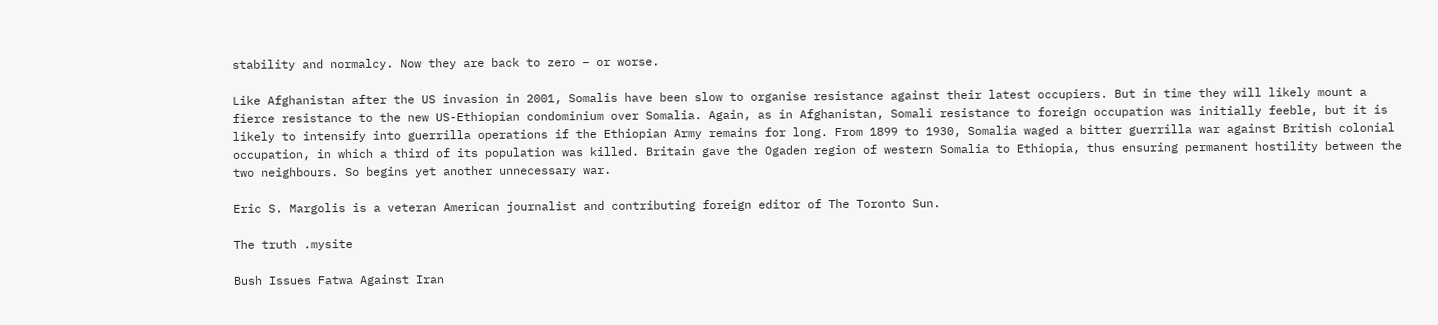stability and normalcy. Now they are back to zero – or worse.

Like Afghanistan after the US invasion in 2001, Somalis have been slow to organise resistance against their latest occupiers. But in time they will likely mount a fierce resistance to the new US-Ethiopian condominium over Somalia. Again, as in Afghanistan, Somali resistance to foreign occupation was initially feeble, but it is likely to intensify into guerrilla operations if the Ethiopian Army remains for long. From 1899 to 1930, Somalia waged a bitter guerrilla war against British colonial occupation, in which a third of its population was killed. Britain gave the Ogaden region of western Somalia to Ethiopia, thus ensuring permanent hostility between the two neighbours. So begins yet another unnecessary war.

Eric S. Margolis is a veteran American journalist and contributing foreign editor of The Toronto Sun.

The truth .mysite

Bush Issues Fatwa Against Iran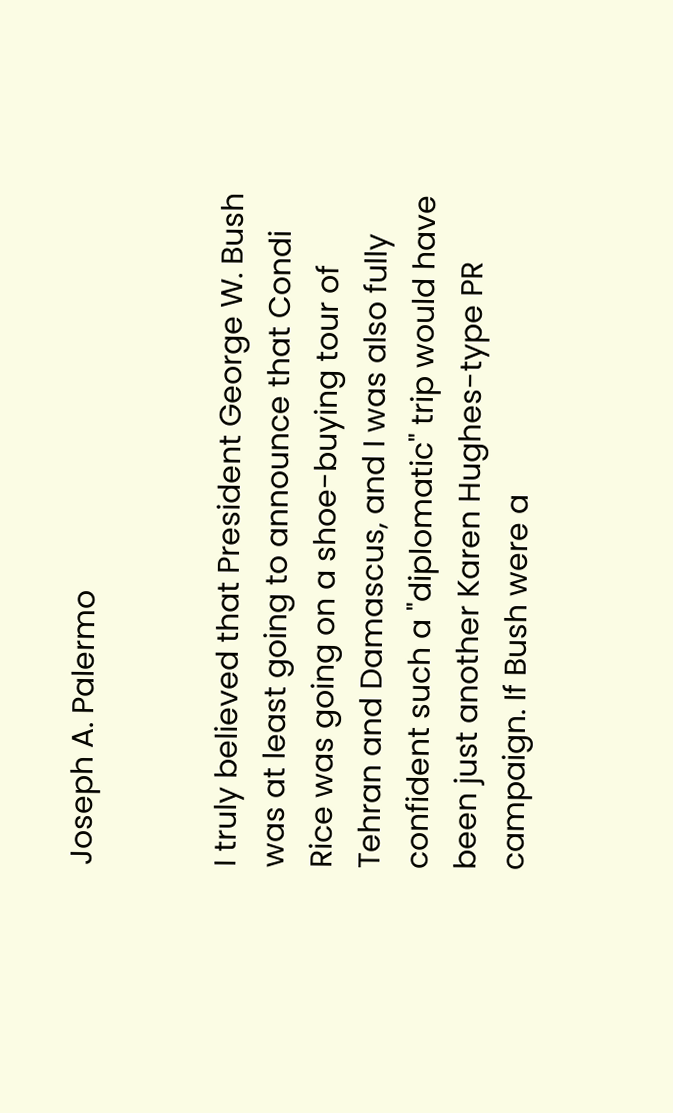Joseph A. Palermo


I truly believed that President George W. Bush was at least going to announce that Condi Rice was going on a shoe-buying tour of Tehran and Damascus, and I was also fully confident such a "diplomatic" trip would have been just another Karen Hughes-type PR campaign. If Bush were a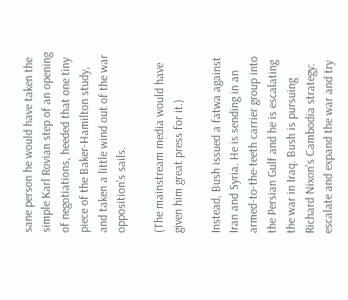sane person he would have taken the simple Karl Rovian step of an opening of negotiations, heeded that one tiny piece of the Baker-Hamilton study, and taken a little wind out of the war opposition's sails.

(The mainstream media would have given him great press for it.)

Instead, Bush issued a fatwa against Iran and Syria. He is sending in an armed-to-the-teeth carrier group into the Persian Gulf and he is escalating the war in Iraq. Bush is pursuing Richard Nixon's Cambodia strategy: escalate and expand the war and try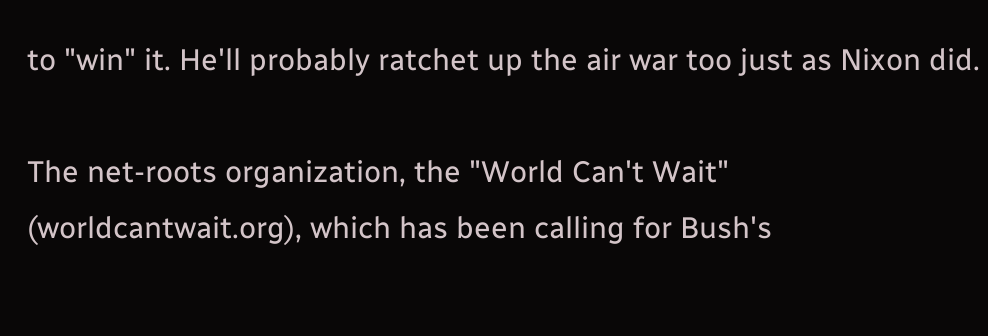to "win" it. He'll probably ratchet up the air war too just as Nixon did.

The net-roots organization, the "World Can't Wait" (worldcantwait.org), which has been calling for Bush's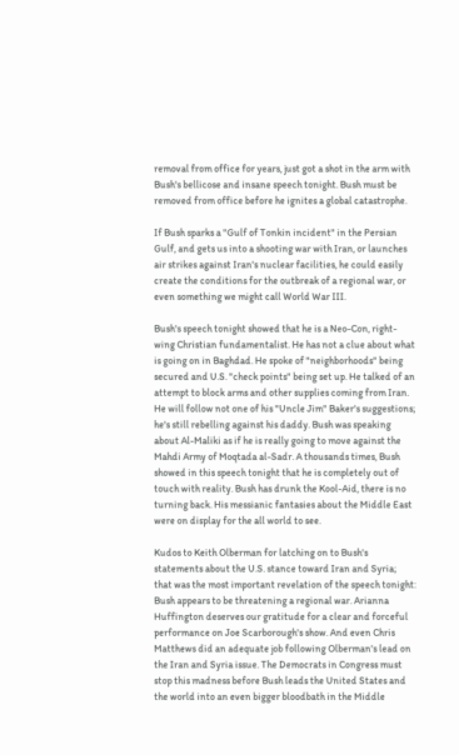removal from office for years, just got a shot in the arm with Bush's bellicose and insane speech tonight. Bush must be removed from office before he ignites a global catastrophe.

If Bush sparks a "Gulf of Tonkin incident" in the Persian Gulf, and gets us into a shooting war with Iran, or launches air strikes against Iran's nuclear facilities, he could easily create the conditions for the outbreak of a regional war, or even something we might call World War III.

Bush's speech tonight showed that he is a Neo-Con, right-wing Christian fundamentalist. He has not a clue about what is going on in Baghdad. He spoke of "neighborhoods" being secured and U.S. "check points" being set up. He talked of an attempt to block arms and other supplies coming from Iran. He will follow not one of his "Uncle Jim" Baker's suggestions; he's still rebelling against his daddy. Bush was speaking about Al-Maliki as if he is really going to move against the Mahdi Army of Moqtada al-Sadr. A thousands times, Bush showed in this speech tonight that he is completely out of touch with reality. Bush has drunk the Kool-Aid, there is no turning back. His messianic fantasies about the Middle East were on display for the all world to see.

Kudos to Keith Olberman for latching on to Bush's statements about the U.S. stance toward Iran and Syria; that was the most important revelation of the speech tonight: Bush appears to be threatening a regional war. Arianna Huffington deserves our gratitude for a clear and forceful performance on Joe Scarborough's show. And even Chris Matthews did an adequate job following Olberman's lead on the Iran and Syria issue. The Democrats in Congress must stop this madness before Bush leads the United States and the world into an even bigger bloodbath in the Middle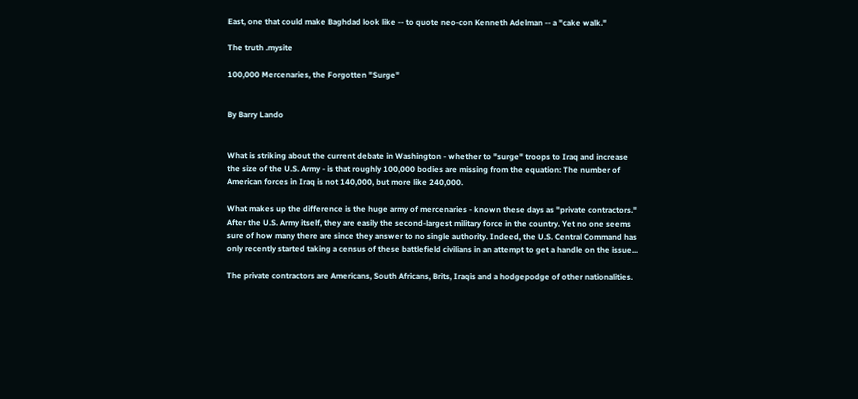East, one that could make Baghdad look like -- to quote neo-con Kenneth Adelman -- a "cake walk."

The truth .mysite

100,000 Mercenaries, the Forgotten "Surge"


By Barry Lando


What is striking about the current debate in Washington - whether to "surge" troops to Iraq and increase the size of the U.S. Army - is that roughly 100,000 bodies are missing from the equation: The number of American forces in Iraq is not 140,000, but more like 240,000.

What makes up the difference is the huge army of mercenaries - known these days as "private contractors." After the U.S. Army itself, they are easily the second-largest military force in the country. Yet no one seems sure of how many there are since they answer to no single authority. Indeed, the U.S. Central Command has only recently started taking a census of these battlefield civilians in an attempt to get a handle on the issue...

The private contractors are Americans, South Africans, Brits, Iraqis and a hodgepodge of other nationalities.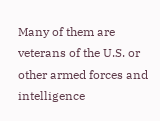Many of them are veterans of the U.S. or other armed forces and intelligence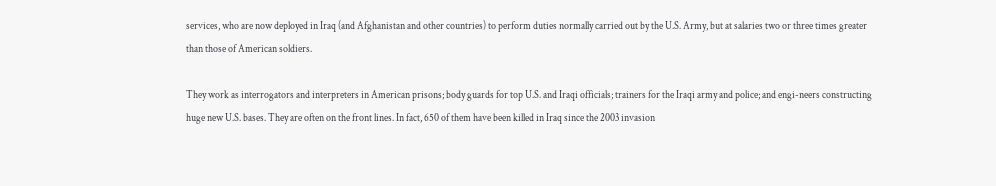services, who are now deployed in Iraq (and Afghanistan and other countries) to perform duties normally carried out by the U.S. Army, but at salaries two or three times greater than those of American soldiers.

They work as interrogators and interpreters in American prisons; body guards for top U.S. and Iraqi officials; trainers for the Iraqi army and police; and engi-neers constructing huge new U.S. bases. They are often on the front lines. In fact, 650 of them have been killed in Iraq since the 2003 invasion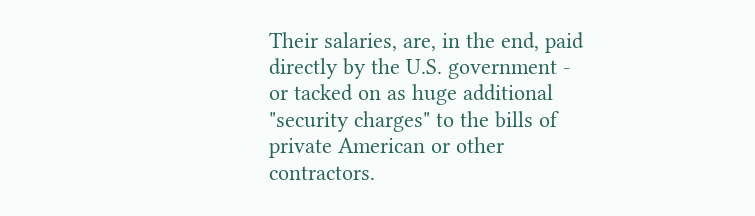Their salaries, are, in the end, paid directly by the U.S. government - or tacked on as huge additional "security charges" to the bills of private American or other contractors.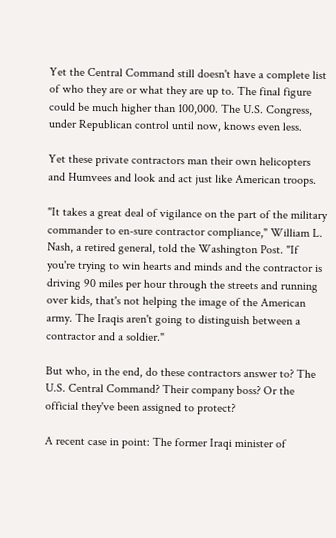Yet the Central Command still doesn't have a complete list of who they are or what they are up to. The final figure could be much higher than 100,000. The U.S. Congress, under Republican control until now, knows even less.

Yet these private contractors man their own helicopters and Humvees and look and act just like American troops.

"It takes a great deal of vigilance on the part of the military commander to en-sure contractor compliance," William L. Nash, a retired general, told the Washington Post. "If you're trying to win hearts and minds and the contractor is driving 90 miles per hour through the streets and running over kids, that's not helping the image of the American army. The Iraqis aren't going to distinguish between a contractor and a soldier."

But who, in the end, do these contractors answer to? The U.S. Central Command? Their company boss? Or the official they've been assigned to protect?

A recent case in point: The former Iraqi minister of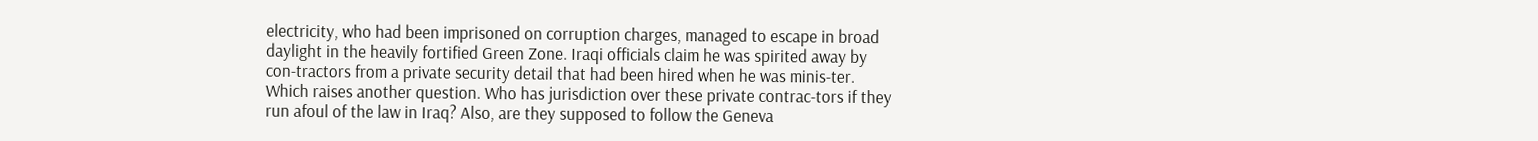electricity, who had been imprisoned on corruption charges, managed to escape in broad daylight in the heavily fortified Green Zone. Iraqi officials claim he was spirited away by con-tractors from a private security detail that had been hired when he was minis-ter. Which raises another question. Who has jurisdiction over these private contrac-tors if they run afoul of the law in Iraq? Also, are they supposed to follow the Geneva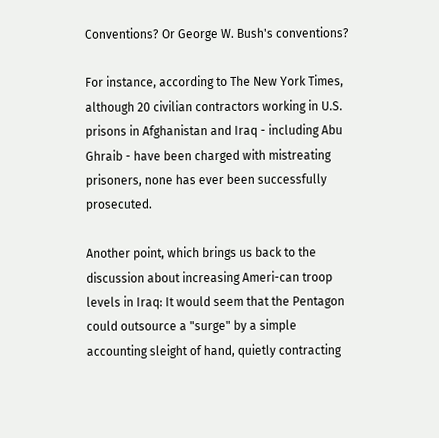Conventions? Or George W. Bush's conventions?

For instance, according to The New York Times, although 20 civilian contractors working in U.S. prisons in Afghanistan and Iraq - including Abu Ghraib - have been charged with mistreating prisoners, none has ever been successfully prosecuted.

Another point, which brings us back to the discussion about increasing Ameri-can troop levels in Iraq: It would seem that the Pentagon could outsource a "surge" by a simple accounting sleight of hand, quietly contracting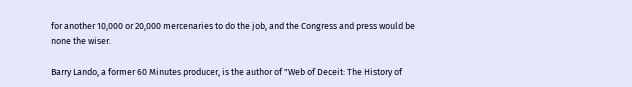for another 10,000 or 20,000 mercenaries to do the job, and the Congress and press would be none the wiser.

Barry Lando, a former 60 Minutes producer, is the author of "Web of Deceit: The History of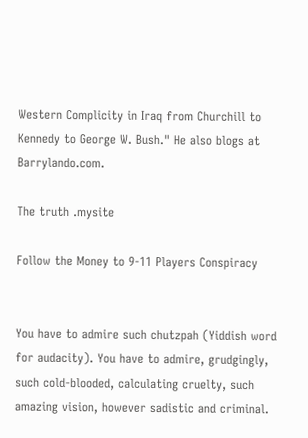Western Complicity in Iraq from Churchill to Kennedy to George W. Bush." He also blogs at Barrylando.com.

The truth .mysite

Follow the Money to 9-11 Players Conspiracy


You have to admire such chutzpah (Yiddish word for audacity). You have to admire, grudgingly, such cold-blooded, calculating cruelty, such amazing vision, however sadistic and criminal.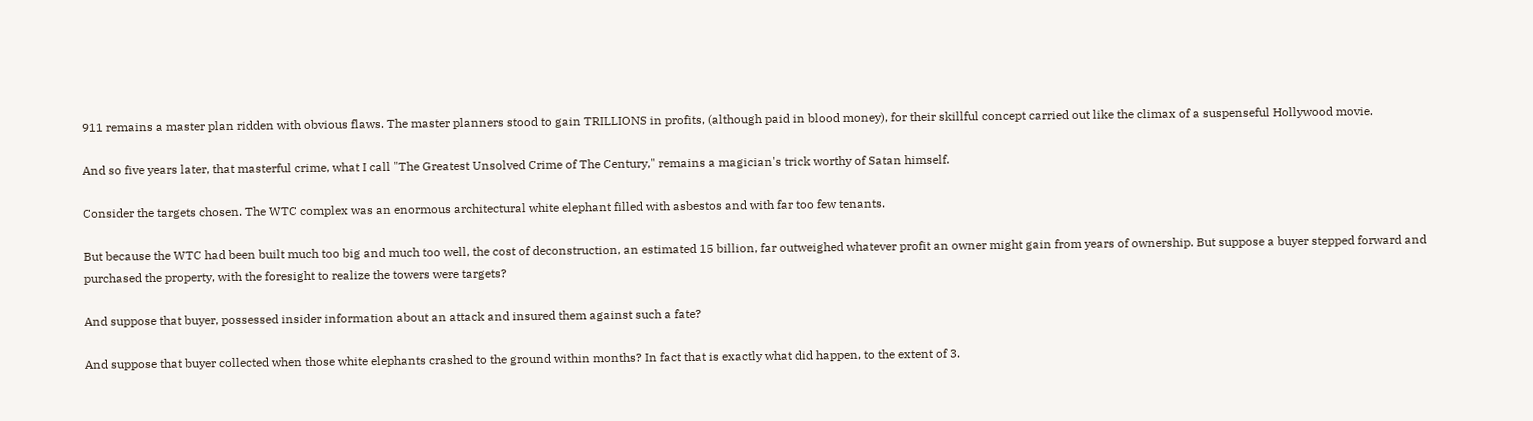911 remains a master plan ridden with obvious flaws. The master planners stood to gain TRILLIONS in profits, (although paid in blood money), for their skillful concept carried out like the climax of a suspenseful Hollywood movie.

And so five years later, that masterful crime, what I call "The Greatest Unsolved Crime of The Century," remains a magician's trick worthy of Satan himself.

Consider the targets chosen. The WTC complex was an enormous architectural white elephant filled with asbestos and with far too few tenants.

But because the WTC had been built much too big and much too well, the cost of deconstruction, an estimated 15 billion, far outweighed whatever profit an owner might gain from years of ownership. But suppose a buyer stepped forward and purchased the property, with the foresight to realize the towers were targets?

And suppose that buyer, possessed insider information about an attack and insured them against such a fate?

And suppose that buyer collected when those white elephants crashed to the ground within months? In fact that is exactly what did happen, to the extent of 3.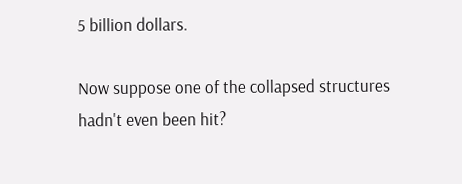5 billion dollars.

Now suppose one of the collapsed structures hadn't even been hit?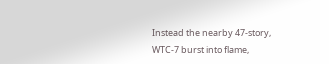Instead the nearby 47-story, WTC-7 burst into flame,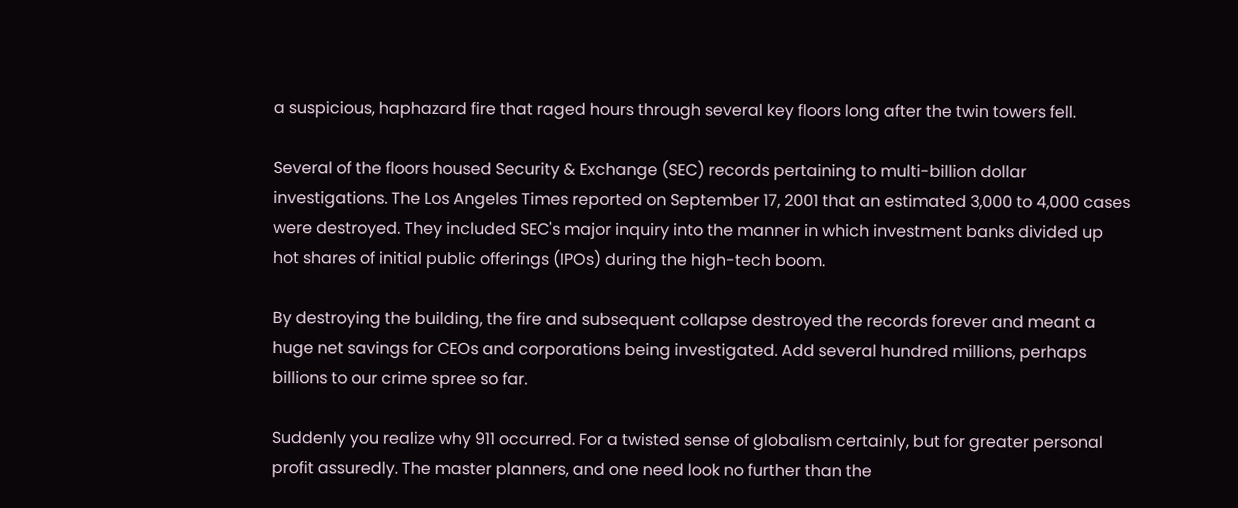a suspicious, haphazard fire that raged hours through several key floors long after the twin towers fell.

Several of the floors housed Security & Exchange (SEC) records pertaining to multi-billion dollar investigations. The Los Angeles Times reported on September 17, 2001 that an estimated 3,000 to 4,000 cases were destroyed. They included SEC's major inquiry into the manner in which investment banks divided up hot shares of initial public offerings (IPOs) during the high-tech boom.

By destroying the building, the fire and subsequent collapse destroyed the records forever and meant a huge net savings for CEOs and corporations being investigated. Add several hundred millions, perhaps billions to our crime spree so far.

Suddenly you realize why 911 occurred. For a twisted sense of globalism certainly, but for greater personal profit assuredly. The master planners, and one need look no further than the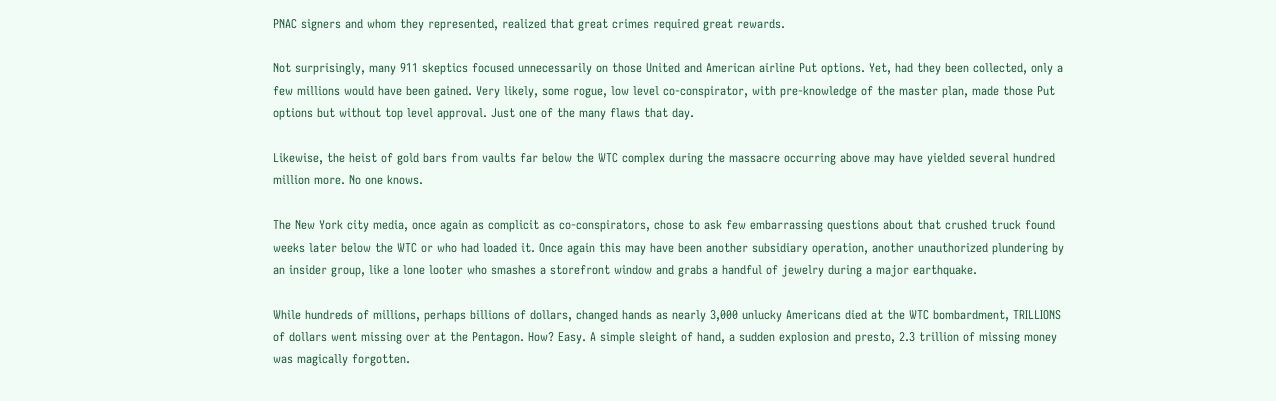PNAC signers and whom they represented, realized that great crimes required great rewards.

Not surprisingly, many 911 skeptics focused unnecessarily on those United and American airline Put options. Yet, had they been collected, only a few millions would have been gained. Very likely, some rogue, low level co-conspirator, with pre-knowledge of the master plan, made those Put options but without top level approval. Just one of the many flaws that day.

Likewise, the heist of gold bars from vaults far below the WTC complex during the massacre occurring above may have yielded several hundred million more. No one knows.

The New York city media, once again as complicit as co-conspirators, chose to ask few embarrassing questions about that crushed truck found weeks later below the WTC or who had loaded it. Once again this may have been another subsidiary operation, another unauthorized plundering by an insider group, like a lone looter who smashes a storefront window and grabs a handful of jewelry during a major earthquake.

While hundreds of millions, perhaps billions of dollars, changed hands as nearly 3,000 unlucky Americans died at the WTC bombardment, TRILLIONS of dollars went missing over at the Pentagon. How? Easy. A simple sleight of hand, a sudden explosion and presto, 2.3 trillion of missing money was magically forgotten.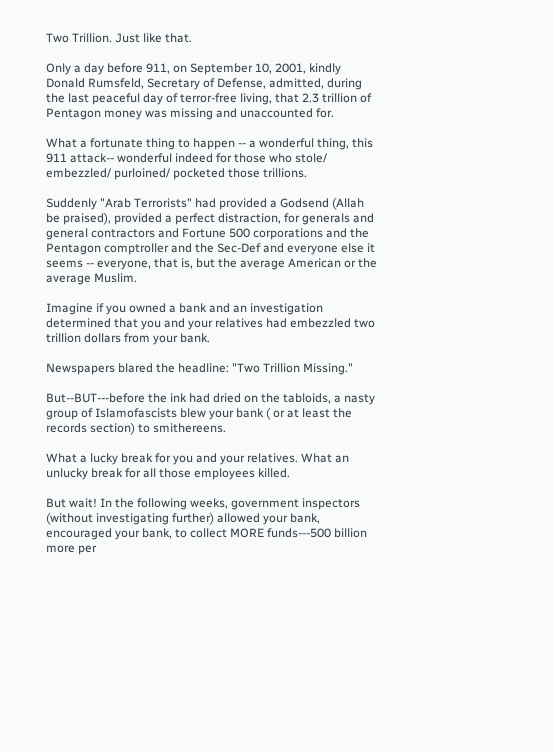Two Trillion. Just like that.

Only a day before 911, on September 10, 2001, kindly Donald Rumsfeld, Secretary of Defense, admitted, during the last peaceful day of terror-free living, that 2.3 trillion of Pentagon money was missing and unaccounted for.

What a fortunate thing to happen -- a wonderful thing, this 911 attack-- wonderful indeed for those who stole/ embezzled/ purloined/ pocketed those trillions.

Suddenly "Arab Terrorists" had provided a Godsend (Allah be praised), provided a perfect distraction, for generals and general contractors and Fortune 500 corporations and the Pentagon comptroller and the Sec-Def and everyone else it seems -- everyone, that is, but the average American or the average Muslim.

Imagine if you owned a bank and an investigation determined that you and your relatives had embezzled two trillion dollars from your bank.

Newspapers blared the headline: "Two Trillion Missing."

But--BUT---before the ink had dried on the tabloids, a nasty group of Islamofascists blew your bank ( or at least the records section) to smithereens.

What a lucky break for you and your relatives. What an unlucky break for all those employees killed.

But wait! In the following weeks, government inspectors (without investigating further) allowed your bank, encouraged your bank, to collect MORE funds---500 billion more per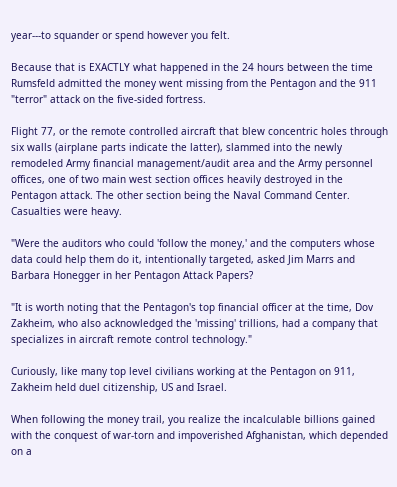year---to squander or spend however you felt.

Because that is EXACTLY what happened in the 24 hours between the time Rumsfeld admitted the money went missing from the Pentagon and the 911 "terror" attack on the five-sided fortress.

Flight 77, or the remote controlled aircraft that blew concentric holes through six walls (airplane parts indicate the latter), slammed into the newly remodeled Army financial management/audit area and the Army personnel offices, one of two main west section offices heavily destroyed in the Pentagon attack. The other section being the Naval Command Center. Casualties were heavy.

"Were the auditors who could 'follow the money,' and the computers whose data could help them do it, intentionally targeted, asked Jim Marrs and Barbara Honegger in her Pentagon Attack Papers?

"It is worth noting that the Pentagon's top financial officer at the time, Dov Zakheim, who also acknowledged the 'missing' trillions, had a company that specializes in aircraft remote control technology."

Curiously, like many top level civilians working at the Pentagon on 911, Zakheim held duel citizenship, US and Israel.

When following the money trail, you realize the incalculable billions gained with the conquest of war-torn and impoverished Afghanistan, which depended on a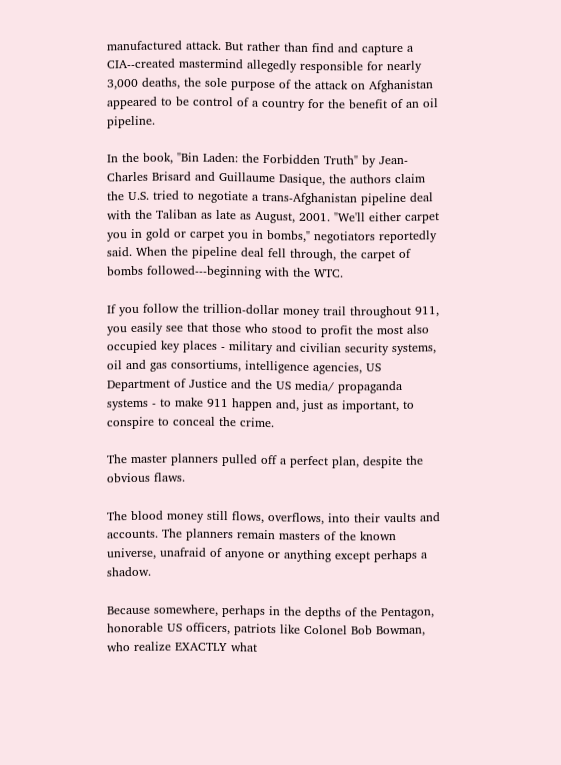manufactured attack. But rather than find and capture a CIA--created mastermind allegedly responsible for nearly 3,000 deaths, the sole purpose of the attack on Afghanistan appeared to be control of a country for the benefit of an oil pipeline.

In the book, "Bin Laden: the Forbidden Truth" by Jean-Charles Brisard and Guillaume Dasique, the authors claim the U.S. tried to negotiate a trans-Afghanistan pipeline deal with the Taliban as late as August, 2001. "We'll either carpet you in gold or carpet you in bombs," negotiators reportedly said. When the pipeline deal fell through, the carpet of bombs followed---beginning with the WTC.

If you follow the trillion-dollar money trail throughout 911, you easily see that those who stood to profit the most also occupied key places - military and civilian security systems, oil and gas consortiums, intelligence agencies, US Department of Justice and the US media/ propaganda systems - to make 911 happen and, just as important, to conspire to conceal the crime.

The master planners pulled off a perfect plan, despite the obvious flaws.

The blood money still flows, overflows, into their vaults and accounts. The planners remain masters of the known universe, unafraid of anyone or anything except perhaps a shadow.

Because somewhere, perhaps in the depths of the Pentagon, honorable US officers, patriots like Colonel Bob Bowman, who realize EXACTLY what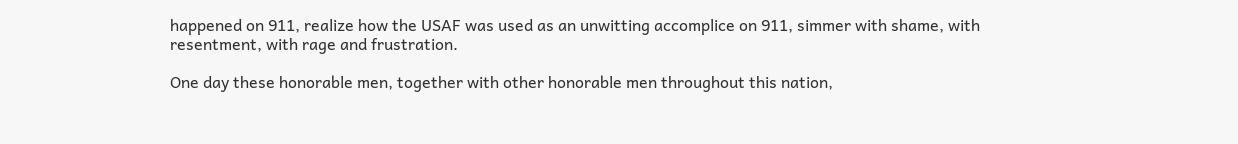happened on 911, realize how the USAF was used as an unwitting accomplice on 911, simmer with shame, with resentment, with rage and frustration.

One day these honorable men, together with other honorable men throughout this nation,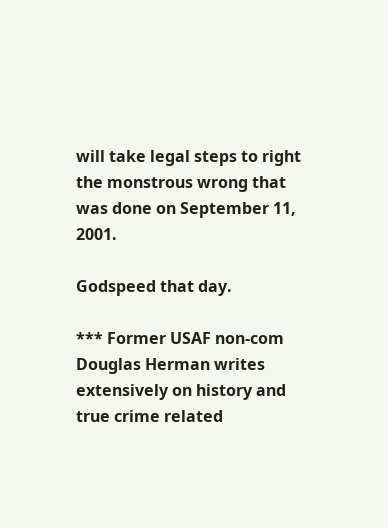will take legal steps to right the monstrous wrong that was done on September 11, 2001.

Godspeed that day.

*** Former USAF non-com Douglas Herman writes extensively on history and true crime related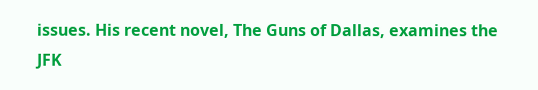issues. His recent novel, The Guns of Dallas, examines the JFK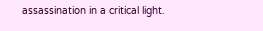assassination in a critical light.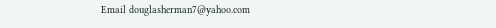Email douglasherman7@yahoo.com